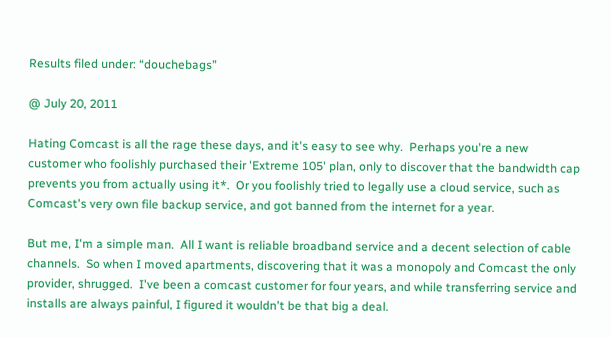Results filed under: “douchebags”

@ July 20, 2011

Hating Comcast is all the rage these days, and it's easy to see why.  Perhaps you're a new customer who foolishly purchased their 'Extreme 105' plan, only to discover that the bandwidth cap prevents you from actually using it*.  Or you foolishly tried to legally use a cloud service, such as Comcast's very own file backup service, and got banned from the internet for a year.

But me, I'm a simple man.  All I want is reliable broadband service and a decent selection of cable channels.  So when I moved apartments, discovering that it was a monopoly and Comcast the only provider, shrugged.  I've been a comcast customer for four years, and while transferring service and installs are always painful, I figured it wouldn't be that big a deal.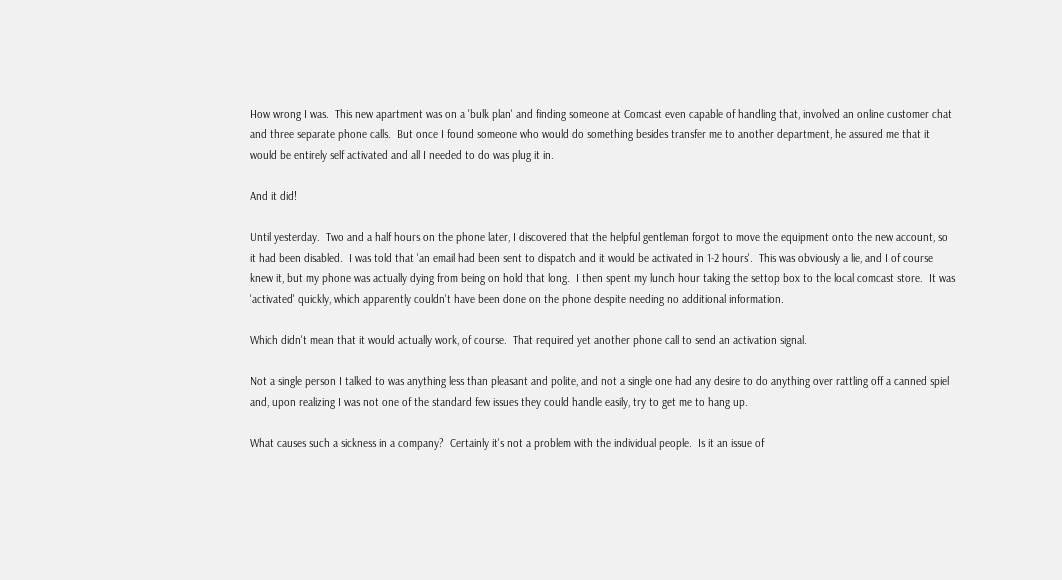How wrong I was.  This new apartment was on a 'bulk plan' and finding someone at Comcast even capable of handling that, involved an online customer chat and three separate phone calls.  But once I found someone who would do something besides transfer me to another department, he assured me that it would be entirely self activated and all I needed to do was plug it in.

And it did!

Until yesterday.  Two and a half hours on the phone later, I discovered that the helpful gentleman forgot to move the equipment onto the new account, so it had been disabled.  I was told that 'an email had been sent to dispatch and it would be activated in 1-2 hours'.  This was obviously a lie, and I of course knew it, but my phone was actually dying from being on hold that long.  I then spent my lunch hour taking the settop box to the local comcast store.  It was 'activated' quickly, which apparently couldn't have been done on the phone despite needing no additional information.

Which didn't mean that it would actually work, of course.  That required yet another phone call to send an activation signal.

Not a single person I talked to was anything less than pleasant and polite, and not a single one had any desire to do anything over rattling off a canned spiel and, upon realizing I was not one of the standard few issues they could handle easily, try to get me to hang up.

What causes such a sickness in a company?  Certainly it's not a problem with the individual people.  Is it an issue of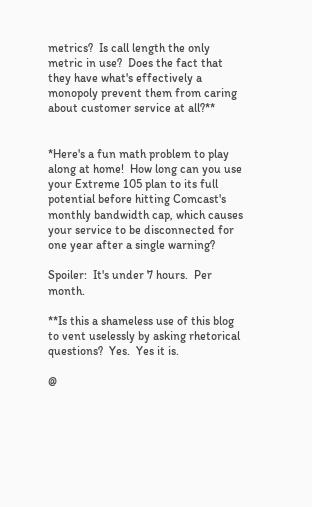metrics?  Is call length the only metric in use?  Does the fact that they have what's effectively a monopoly prevent them from caring about customer service at all?**


*Here's a fun math problem to play along at home!  How long can you use your Extreme 105 plan to its full potential before hitting Comcast's monthly bandwidth cap, which causes your service to be disconnected for one year after a single warning?

Spoiler:  It's under 7 hours.  Per month.

**Is this a shameless use of this blog to vent uselessly by asking rhetorical questions?  Yes.  Yes it is.

@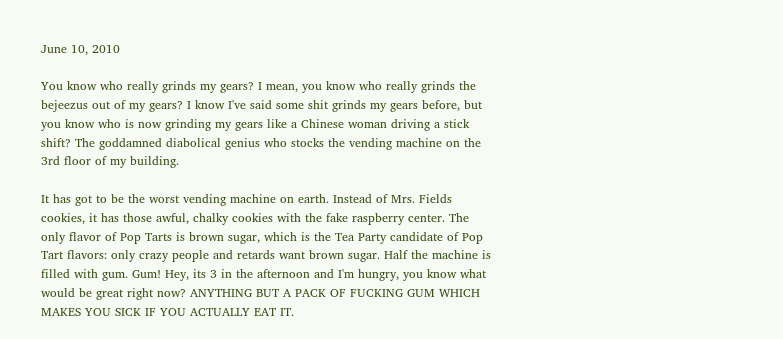June 10, 2010

You know who really grinds my gears? I mean, you know who really grinds the bejeezus out of my gears? I know I've said some shit grinds my gears before, but you know who is now grinding my gears like a Chinese woman driving a stick shift? The goddamned diabolical genius who stocks the vending machine on the 3rd floor of my building.

It has got to be the worst vending machine on earth. Instead of Mrs. Fields cookies, it has those awful, chalky cookies with the fake raspberry center. The only flavor of Pop Tarts is brown sugar, which is the Tea Party candidate of Pop Tart flavors: only crazy people and retards want brown sugar. Half the machine is filled with gum. Gum! Hey, its 3 in the afternoon and I'm hungry, you know what would be great right now? ANYTHING BUT A PACK OF FUCKING GUM WHICH MAKES YOU SICK IF YOU ACTUALLY EAT IT.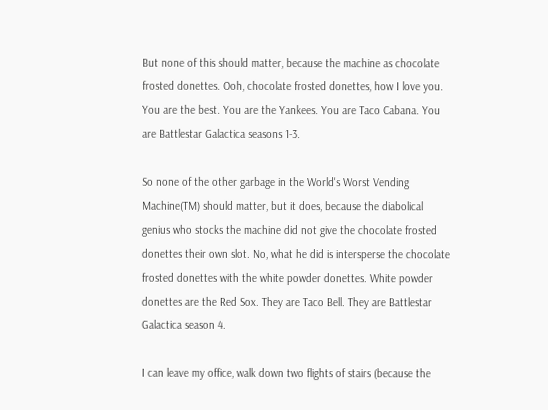But none of this should matter, because the machine as chocolate frosted donettes. Ooh, chocolate frosted donettes, how I love you. You are the best. You are the Yankees. You are Taco Cabana. You are Battlestar Galactica seasons 1-3.

So none of the other garbage in the World's Worst Vending Machine(TM) should matter, but it does, because the diabolical genius who stocks the machine did not give the chocolate frosted donettes their own slot. No, what he did is intersperse the chocolate frosted donettes with the white powder donettes. White powder donettes are the Red Sox. They are Taco Bell. They are Battlestar Galactica season 4.

I can leave my office, walk down two flights of stairs (because the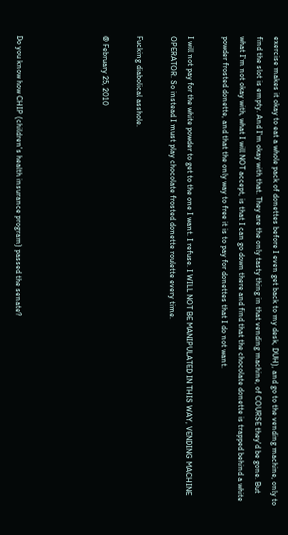exercise makes it okay to eat a whole pack of donettes before I even get back to my desk, DUH), and go to the vending machine, only to find the slot is empty. And I'm okay with that. They are the only tasty thing in that vending machine, of COURSE they'd be gone. But what I'm not okay with, what I will NOT accept, is that I can go down there and find that the chocolate donette is trapped behind a white powder frosted donette, and that the only way to free it is to pay for donettes that I do not want.

I will not pay for the white powder to get to the one I want. I refuse. I WILL NOT BE MANIPULATED IN THIS WAY, VENDING MACHINE OPERATOR. So instead I must play chocolate frosted donette roulette every time.

Fucking diabolical asshole.

@ February 25, 2010




Do you know how CHIP (children's health insurance program) passed the senate?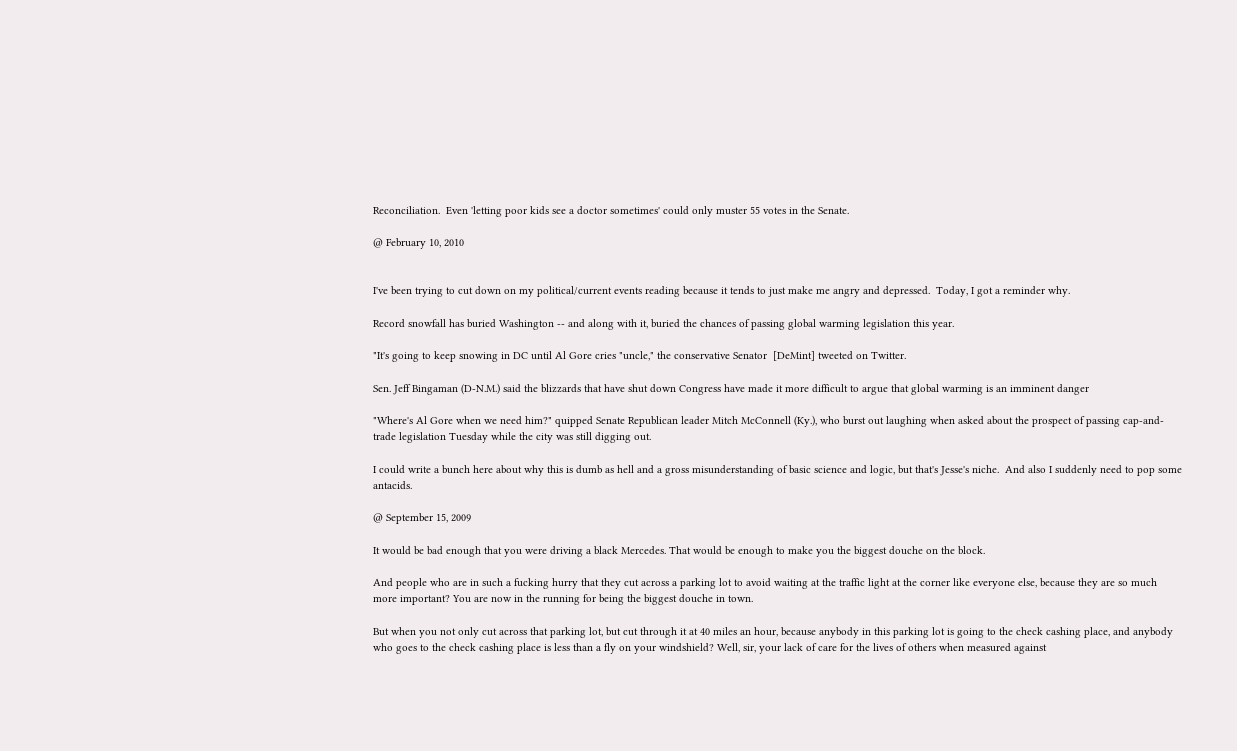Reconciliation.  Even 'letting poor kids see a doctor sometimes' could only muster 55 votes in the Senate.

@ February 10, 2010


I've been trying to cut down on my political/current events reading because it tends to just make me angry and depressed.  Today, I got a reminder why.

Record snowfall has buried Washington -- and along with it, buried the chances of passing global warming legislation this year.

"It's going to keep snowing in DC until Al Gore cries "uncle," the conservative Senator  [DeMint] tweeted on Twitter.

Sen. Jeff Bingaman (D-N.M.) said the blizzards that have shut down Congress have made it more difficult to argue that global warming is an imminent danger

"Where's Al Gore when we need him?" quipped Senate Republican leader Mitch McConnell (Ky.), who burst out laughing when asked about the prospect of passing cap-and-trade legislation Tuesday while the city was still digging out.

I could write a bunch here about why this is dumb as hell and a gross misunderstanding of basic science and logic, but that's Jesse's niche.  And also I suddenly need to pop some antacids.

@ September 15, 2009

It would be bad enough that you were driving a black Mercedes. That would be enough to make you the biggest douche on the block.

And people who are in such a fucking hurry that they cut across a parking lot to avoid waiting at the traffic light at the corner like everyone else, because they are so much more important? You are now in the running for being the biggest douche in town.

But when you not only cut across that parking lot, but cut through it at 40 miles an hour, because anybody in this parking lot is going to the check cashing place, and anybody who goes to the check cashing place is less than a fly on your windshield? Well, sir, your lack of care for the lives of others when measured against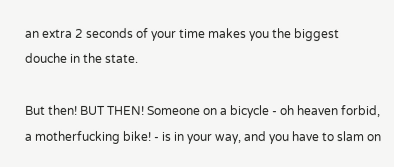an extra 2 seconds of your time makes you the biggest douche in the state.

But then! BUT THEN! Someone on a bicycle - oh heaven forbid, a motherfucking bike! - is in your way, and you have to slam on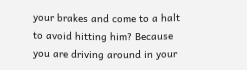your brakes and come to a halt to avoid hitting him? Because you are driving around in your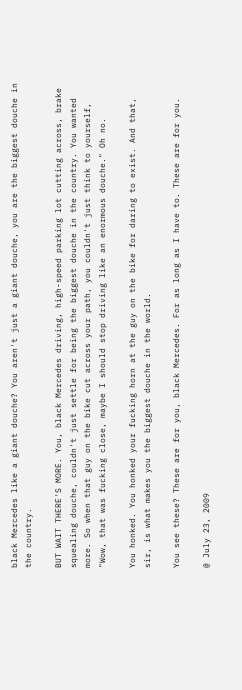black Mercedes like a giant douche? You aren't just a giant douche, you are the biggest douche in the country.

BUT WAIT THERE'S MORE. You, black Mercedes driving, high-speed parking lot cutting across, brake squealing douche, couldn't just settle for being the biggest douche in the country. You wanted more. So when that guy on the bike cut across your path, you couldn't just think to yourself, "Wow, that was fucking close, maybe I should stop driving like an enormous douche." Oh no.

You honked. You honked your fucking horn at the guy on the bike for daring to exist. And that, sir, is what makes you the biggest douche in the world.

You see these? These are for you, black Mercedes. For as long as I have to. These are for you.

@ July 23, 2009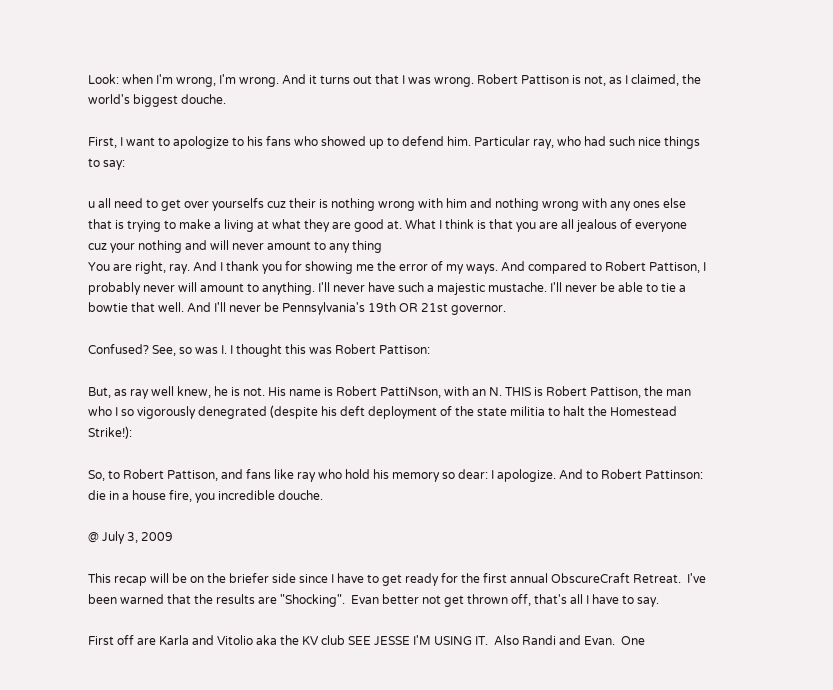Look: when I'm wrong, I'm wrong. And it turns out that I was wrong. Robert Pattison is not, as I claimed, the world's biggest douche.

First, I want to apologize to his fans who showed up to defend him. Particular ray, who had such nice things to say:

u all need to get over yourselfs cuz their is nothing wrong with him and nothing wrong with any ones else that is trying to make a living at what they are good at. What I think is that you are all jealous of everyone cuz your nothing and will never amount to any thing
You are right, ray. And I thank you for showing me the error of my ways. And compared to Robert Pattison, I probably never will amount to anything. I'll never have such a majestic mustache. I'll never be able to tie a bowtie that well. And I'll never be Pennsylvania's 19th OR 21st governor.

Confused? See, so was I. I thought this was Robert Pattison:

But, as ray well knew, he is not. His name is Robert PattiNson, with an N. THIS is Robert Pattison, the man who I so vigorously denegrated (despite his deft deployment of the state militia to halt the Homestead Strike!):

So, to Robert Pattison, and fans like ray who hold his memory so dear: I apologize. And to Robert Pattinson: die in a house fire, you incredible douche.

@ July 3, 2009

This recap will be on the briefer side since I have to get ready for the first annual ObscureCraft Retreat.  I've been warned that the results are "Shocking".  Evan better not get thrown off, that's all I have to say.

First off are Karla and Vitolio aka the KV club SEE JESSE I'M USING IT.  Also Randi and Evan.  One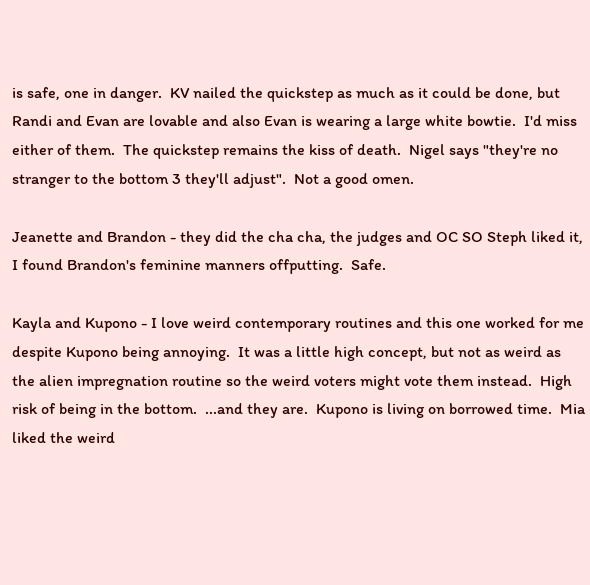is safe, one in danger.  KV nailed the quickstep as much as it could be done, but Randi and Evan are lovable and also Evan is wearing a large white bowtie.  I'd miss either of them.  The quickstep remains the kiss of death.  Nigel says "they're no stranger to the bottom 3 they'll adjust".  Not a good omen.

Jeanette and Brandon - they did the cha cha, the judges and OC SO Steph liked it, I found Brandon's feminine manners offputting.  Safe.

Kayla and Kupono - I love weird contemporary routines and this one worked for me despite Kupono being annoying.  It was a little high concept, but not as weird as the alien impregnation routine so the weird voters might vote them instead.  High risk of being in the bottom.  ...and they are.  Kupono is living on borrowed time.  Mia liked the weird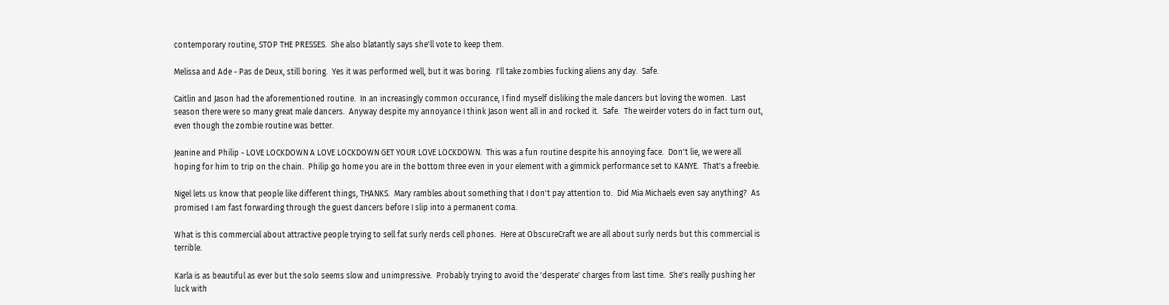contemporary routine, STOP THE PRESSES.  She also blatantly says she'll vote to keep them.

Melissa and Ade - Pas de Deux, still boring.  Yes it was performed well, but it was boring.  I'll take zombies fucking aliens any day.  Safe.

Caitlin and Jason had the aforementioned routine.  In an increasingly common occurance, I find myself disliking the male dancers but loving the women.  Last season there were so many great male dancers.  Anyway despite my annoyance I think Jason went all in and rocked it.  Safe.  The weirder voters do in fact turn out, even though the zombie routine was better.

Jeanine and Philip - LOVE LOCKDOWN A LOVE LOCKDOWN GET YOUR LOVE LOCKDOWN.  This was a fun routine despite his annoying face.  Don't lie, we were all hoping for him to trip on the chain.  Philip go home you are in the bottom three even in your element with a gimmick performance set to KANYE.  That's a freebie.

Nigel lets us know that people like different things, THANKS.  Mary rambles about something that I don't pay attention to.  Did Mia Michaels even say anything?  As promised I am fast forwarding through the guest dancers before I slip into a permanent coma.

What is this commercial about attractive people trying to sell fat surly nerds cell phones.  Here at ObscureCraft we are all about surly nerds but this commercial is terrible.

Karla is as beautiful as ever but the solo seems slow and unimpressive.  Probably trying to avoid the 'desperate' charges from last time.  She's really pushing her luck with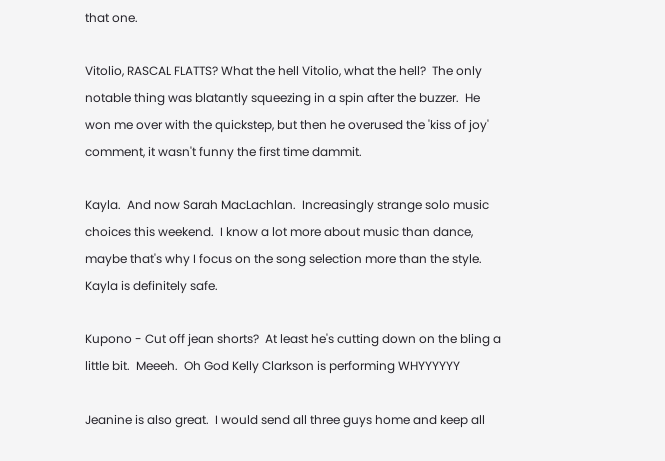that one.

Vitolio, RASCAL FLATTS? What the hell Vitolio, what the hell?  The only notable thing was blatantly squeezing in a spin after the buzzer.  He won me over with the quickstep, but then he overused the 'kiss of joy' comment, it wasn't funny the first time dammit.

Kayla.  And now Sarah MacLachlan.  Increasingly strange solo music choices this weekend.  I know a lot more about music than dance, maybe that's why I focus on the song selection more than the style.  Kayla is definitely safe.

Kupono - Cut off jean shorts?  At least he's cutting down on the bling a little bit.  Meeeh.  Oh God Kelly Clarkson is performing WHYYYYYY

Jeanine is also great.  I would send all three guys home and keep all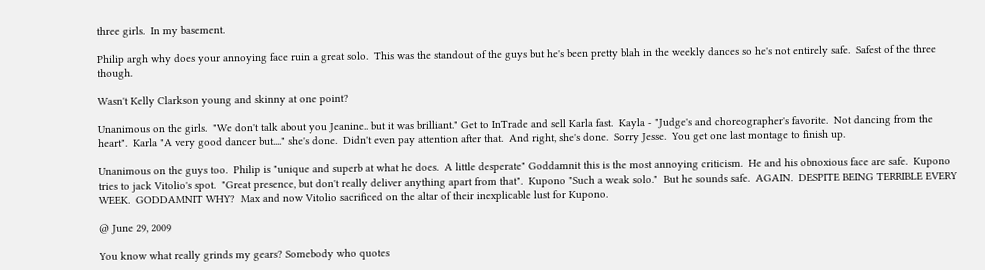three girls.  In my basement.

Philip argh why does your annoying face ruin a great solo.  This was the standout of the guys but he's been pretty blah in the weekly dances so he's not entirely safe.  Safest of the three though.

Wasn't Kelly Clarkson young and skinny at one point?

Unanimous on the girls.  "We don't talk about you Jeanine.. but it was brilliant." Get to InTrade and sell Karla fast.  Kayla - "Judge's and choreographer's favorite.  Not dancing from the heart".  Karla "A very good dancer but...." she's done.  Didn't even pay attention after that.  And right, she's done.  Sorry Jesse.  You get one last montage to finish up.

Unanimous on the guys too.  Philip is "unique and superb at what he does.  A little desperate" Goddamnit this is the most annoying criticism.  He and his obnoxious face are safe.  Kupono tries to jack Vitolio's spot.  "Great presence, but don't really deliver anything apart from that".  Kupono "Such a weak solo."  But he sounds safe.  AGAIN.  DESPITE BEING TERRIBLE EVERY WEEK.  GODDAMNIT WHY?  Max and now Vitolio sacrificed on the altar of their inexplicable lust for Kupono.

@ June 29, 2009

You know what really grinds my gears? Somebody who quotes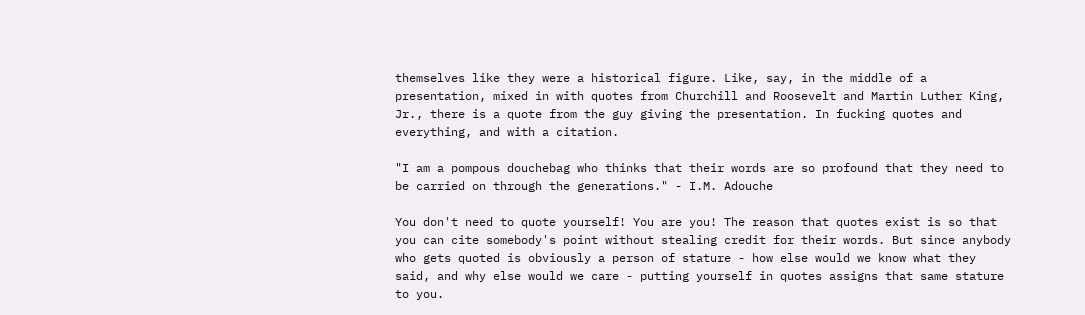themselves like they were a historical figure. Like, say, in the middle of a presentation, mixed in with quotes from Churchill and Roosevelt and Martin Luther King, Jr., there is a quote from the guy giving the presentation. In fucking quotes and everything, and with a citation.

"I am a pompous douchebag who thinks that their words are so profound that they need to be carried on through the generations." - I.M. Adouche

You don't need to quote yourself! You are you! The reason that quotes exist is so that you can cite somebody's point without stealing credit for their words. But since anybody who gets quoted is obviously a person of stature - how else would we know what they said, and why else would we care - putting yourself in quotes assigns that same stature to you.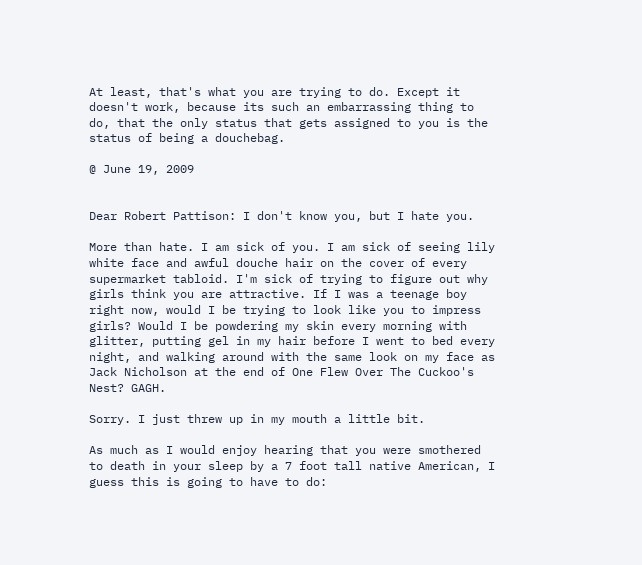At least, that's what you are trying to do. Except it doesn't work, because its such an embarrassing thing to do, that the only status that gets assigned to you is the status of being a douchebag.

@ June 19, 2009


Dear Robert Pattison: I don't know you, but I hate you.

More than hate. I am sick of you. I am sick of seeing lily white face and awful douche hair on the cover of every supermarket tabloid. I'm sick of trying to figure out why girls think you are attractive. If I was a teenage boy right now, would I be trying to look like you to impress girls? Would I be powdering my skin every morning with glitter, putting gel in my hair before I went to bed every night, and walking around with the same look on my face as Jack Nicholson at the end of One Flew Over The Cuckoo's Nest? GAGH.

Sorry. I just threw up in my mouth a little bit.

As much as I would enjoy hearing that you were smothered to death in your sleep by a 7 foot tall native American, I guess this is going to have to do: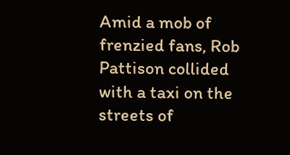Amid a mob of frenzied fans, Rob Pattison collided with a taxi on the streets of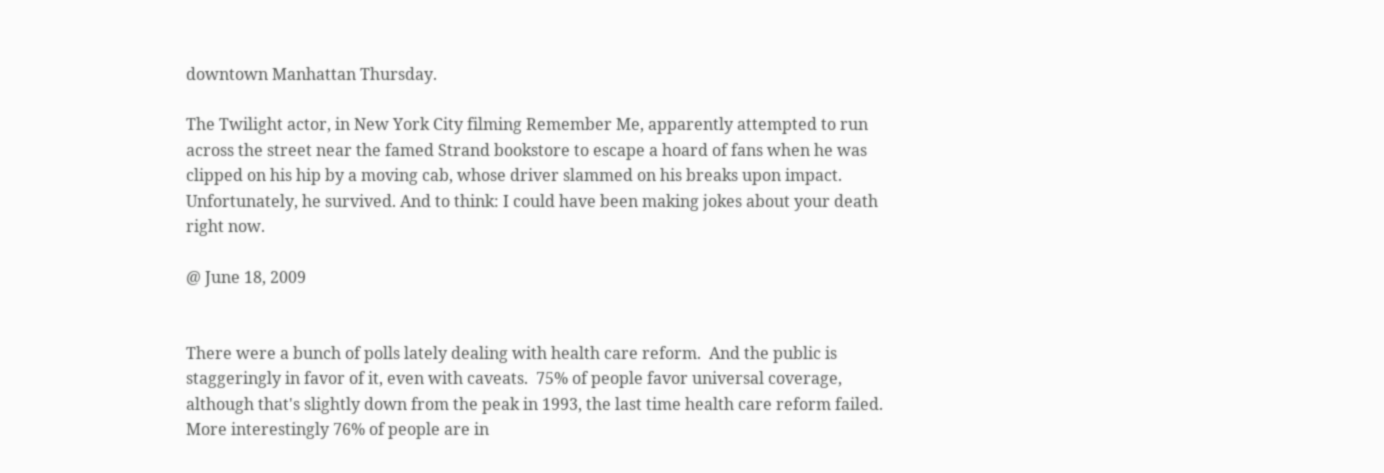downtown Manhattan Thursday.

The Twilight actor, in New York City filming Remember Me, apparently attempted to run across the street near the famed Strand bookstore to escape a hoard of fans when he was clipped on his hip by a moving cab, whose driver slammed on his breaks upon impact.
Unfortunately, he survived. And to think: I could have been making jokes about your death right now.

@ June 18, 2009


There were a bunch of polls lately dealing with health care reform.  And the public is staggeringly in favor of it, even with caveats.  75% of people favor universal coverage, although that's slightly down from the peak in 1993, the last time health care reform failed.  More interestingly 76% of people are in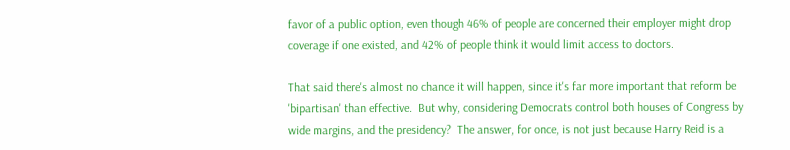favor of a public option, even though 46% of people are concerned their employer might drop coverage if one existed, and 42% of people think it would limit access to doctors.

That said there's almost no chance it will happen, since it's far more important that reform be 'bipartisan' than effective.  But why, considering Democrats control both houses of Congress by wide margins, and the presidency?  The answer, for once, is not just because Harry Reid is a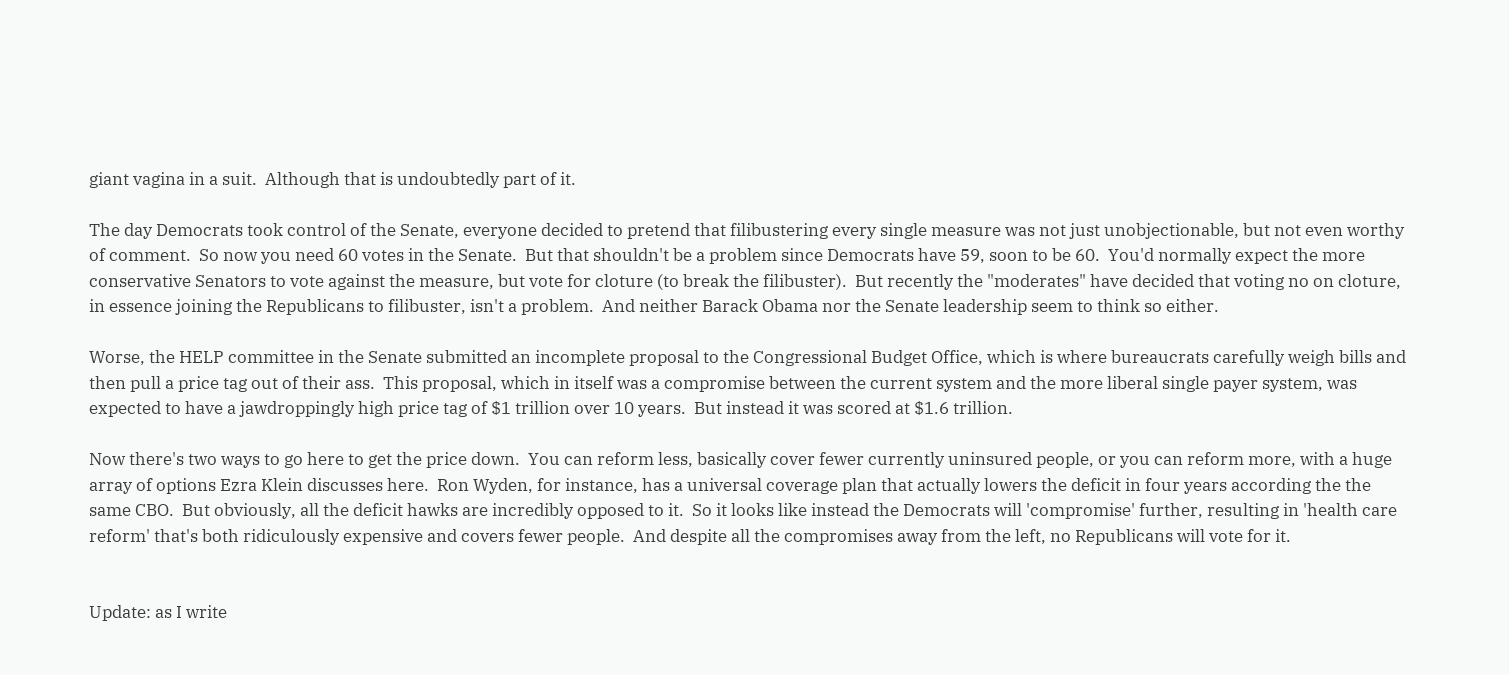giant vagina in a suit.  Although that is undoubtedly part of it.

The day Democrats took control of the Senate, everyone decided to pretend that filibustering every single measure was not just unobjectionable, but not even worthy of comment.  So now you need 60 votes in the Senate.  But that shouldn't be a problem since Democrats have 59, soon to be 60.  You'd normally expect the more conservative Senators to vote against the measure, but vote for cloture (to break the filibuster).  But recently the "moderates" have decided that voting no on cloture, in essence joining the Republicans to filibuster, isn't a problem.  And neither Barack Obama nor the Senate leadership seem to think so either.

Worse, the HELP committee in the Senate submitted an incomplete proposal to the Congressional Budget Office, which is where bureaucrats carefully weigh bills and then pull a price tag out of their ass.  This proposal, which in itself was a compromise between the current system and the more liberal single payer system, was expected to have a jawdroppingly high price tag of $1 trillion over 10 years.  But instead it was scored at $1.6 trillion.

Now there's two ways to go here to get the price down.  You can reform less, basically cover fewer currently uninsured people, or you can reform more, with a huge array of options Ezra Klein discusses here.  Ron Wyden, for instance, has a universal coverage plan that actually lowers the deficit in four years according the the same CBO.  But obviously, all the deficit hawks are incredibly opposed to it.  So it looks like instead the Democrats will 'compromise' further, resulting in 'health care reform' that's both ridiculously expensive and covers fewer people.  And despite all the compromises away from the left, no Republicans will vote for it.


Update: as I write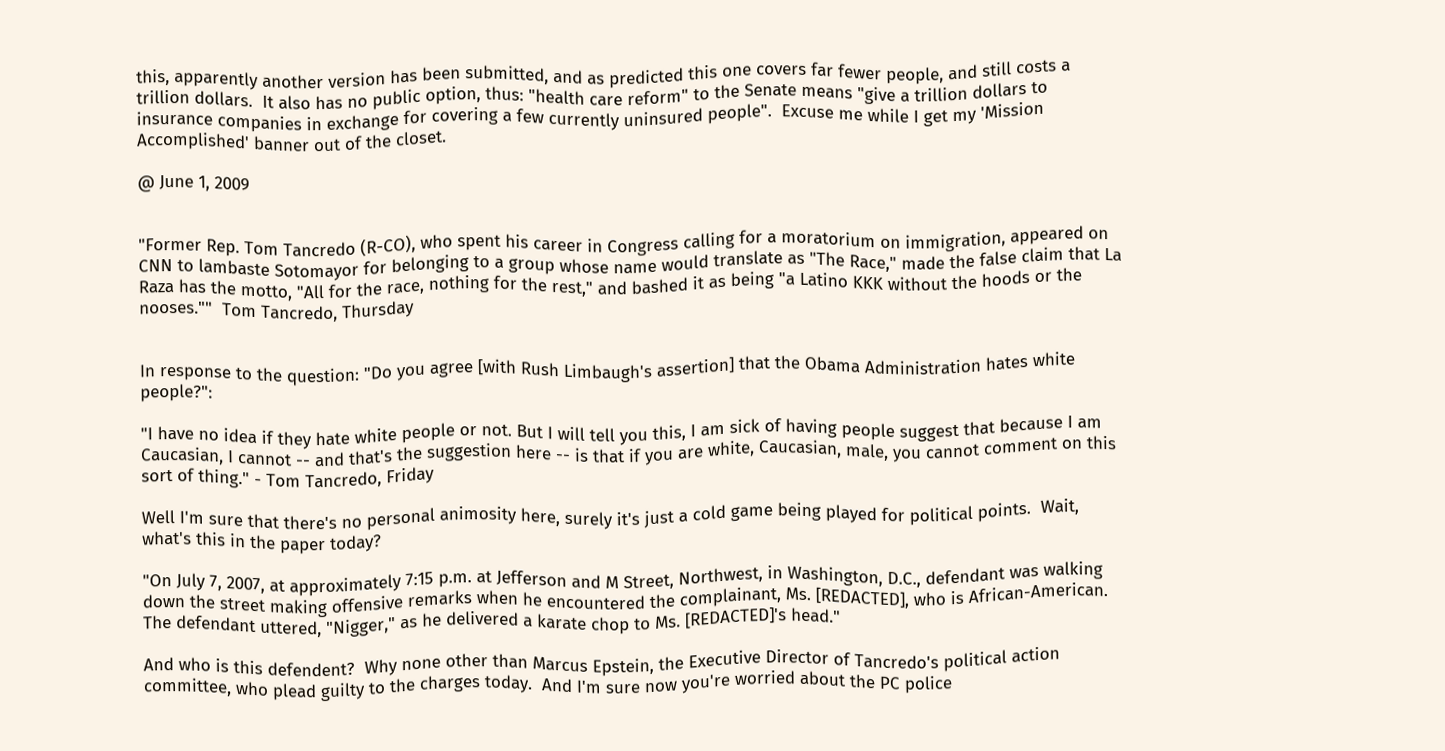this, apparently another version has been submitted, and as predicted this one covers far fewer people, and still costs a trillion dollars.  It also has no public option, thus: "health care reform" to the Senate means "give a trillion dollars to insurance companies in exchange for covering a few currently uninsured people".  Excuse me while I get my 'Mission Accomplished' banner out of the closet.

@ June 1, 2009


"Former Rep. Tom Tancredo (R-CO), who spent his career in Congress calling for a moratorium on immigration, appeared on CNN to lambaste Sotomayor for belonging to a group whose name would translate as "The Race," made the false claim that La Raza has the motto, "All for the race, nothing for the rest," and bashed it as being "a Latino KKK without the hoods or the nooses.""  Tom Tancredo, Thursday


In response to the question: "Do you agree [with Rush Limbaugh's assertion] that the Obama Administration hates white people?":

"I have no idea if they hate white people or not. But I will tell you this, I am sick of having people suggest that because I am Caucasian, I cannot -- and that's the suggestion here -- is that if you are white, Caucasian, male, you cannot comment on this sort of thing." - Tom Tancredo, Friday

Well I'm sure that there's no personal animosity here, surely it's just a cold game being played for political points.  Wait, what's this in the paper today?

"On July 7, 2007, at approximately 7:15 p.m. at Jefferson and M Street, Northwest, in Washington, D.C., defendant was walking down the street making offensive remarks when he encountered the complainant, Ms. [REDACTED], who is African-American. The defendant uttered, "Nigger," as he delivered a karate chop to Ms. [REDACTED]'s head."

And who is this defendent?  Why none other than Marcus Epstein, the Executive Director of Tancredo's political action committee, who plead guilty to the charges today.  And I'm sure now you're worried about the PC police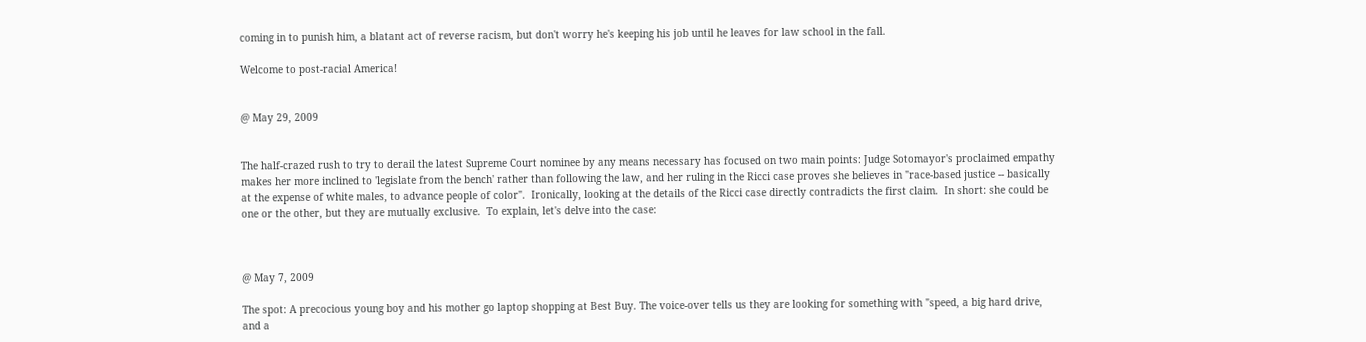coming in to punish him, a blatant act of reverse racism, but don't worry he's keeping his job until he leaves for law school in the fall.

Welcome to post-racial America!


@ May 29, 2009


The half-crazed rush to try to derail the latest Supreme Court nominee by any means necessary has focused on two main points: Judge Sotomayor's proclaimed empathy makes her more inclined to 'legislate from the bench' rather than following the law, and her ruling in the Ricci case proves she believes in "race-based justice -- basically at the expense of white males, to advance people of color".  Ironically, looking at the details of the Ricci case directly contradicts the first claim.  In short: she could be one or the other, but they are mutually exclusive.  To explain, let's delve into the case:



@ May 7, 2009

The spot: A precocious young boy and his mother go laptop shopping at Best Buy. The voice-over tells us they are looking for something with "speed, a big hard drive, and a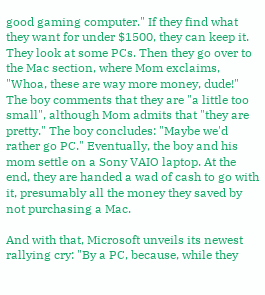good gaming computer." If they find what they want for under $1500, they can keep it. They look at some PCs. Then they go over to the Mac section, where Mom exclaims, "Whoa, these are way more money, dude!" The boy comments that they are "a little too small", although Mom admits that "they are pretty." The boy concludes: "Maybe we'd rather go PC." Eventually, the boy and his mom settle on a Sony VAIO laptop. At the end, they are handed a wad of cash to go with it, presumably all the money they saved by not purchasing a Mac.

And with that, Microsoft unveils its newest rallying cry: "By a PC, because, while they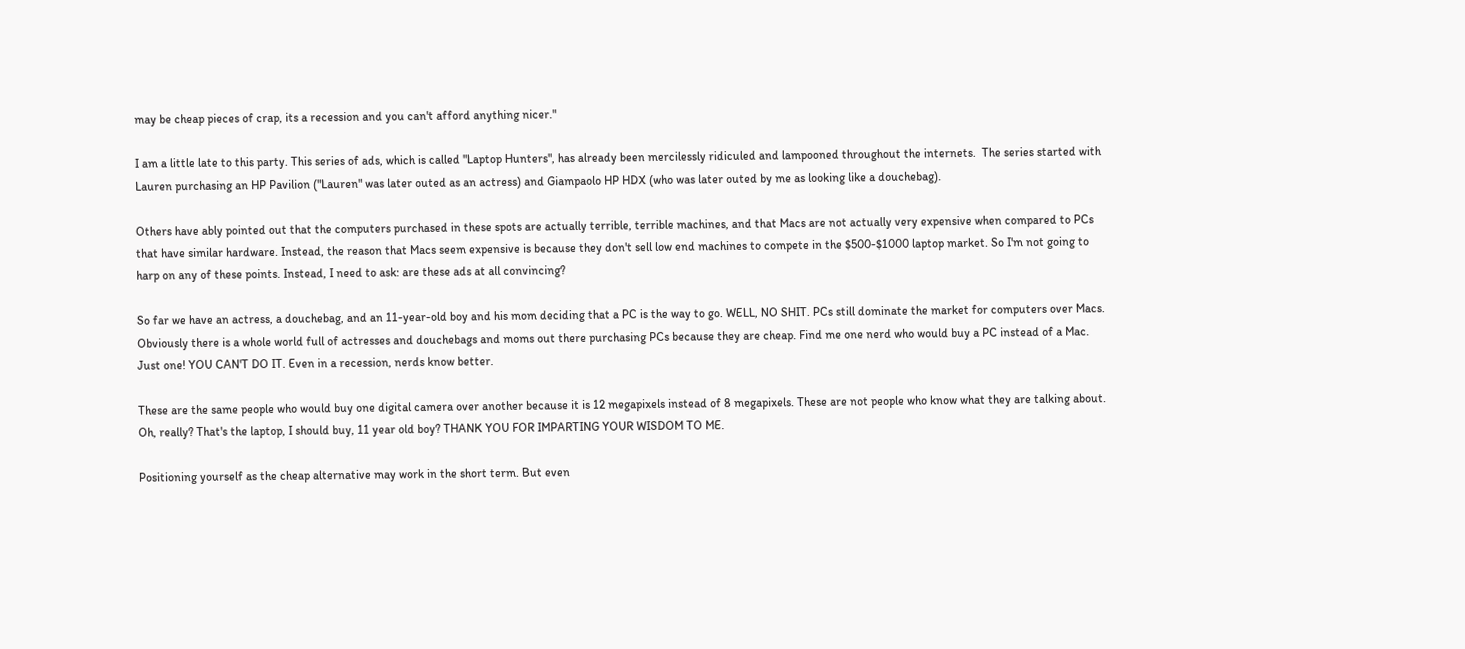may be cheap pieces of crap, its a recession and you can't afford anything nicer."

I am a little late to this party. This series of ads, which is called "Laptop Hunters", has already been mercilessly ridiculed and lampooned throughout the internets.  The series started with Lauren purchasing an HP Pavilion ("Lauren" was later outed as an actress) and Giampaolo HP HDX (who was later outed by me as looking like a douchebag).

Others have ably pointed out that the computers purchased in these spots are actually terrible, terrible machines, and that Macs are not actually very expensive when compared to PCs that have similar hardware. Instead, the reason that Macs seem expensive is because they don't sell low end machines to compete in the $500-$1000 laptop market. So I'm not going to harp on any of these points. Instead, I need to ask: are these ads at all convincing?

So far we have an actress, a douchebag, and an 11-year-old boy and his mom deciding that a PC is the way to go. WELL, NO SHIT. PCs still dominate the market for computers over Macs. Obviously there is a whole world full of actresses and douchebags and moms out there purchasing PCs because they are cheap. Find me one nerd who would buy a PC instead of a Mac. Just one! YOU CAN'T DO IT. Even in a recession, nerds know better.

These are the same people who would buy one digital camera over another because it is 12 megapixels instead of 8 megapixels. These are not people who know what they are talking about. Oh, really? That's the laptop, I should buy, 11 year old boy? THANK YOU FOR IMPARTING YOUR WISDOM TO ME.

Positioning yourself as the cheap alternative may work in the short term. But even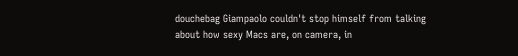douchebag Giampaolo couldn't stop himself from talking about how sexy Macs are, on camera, in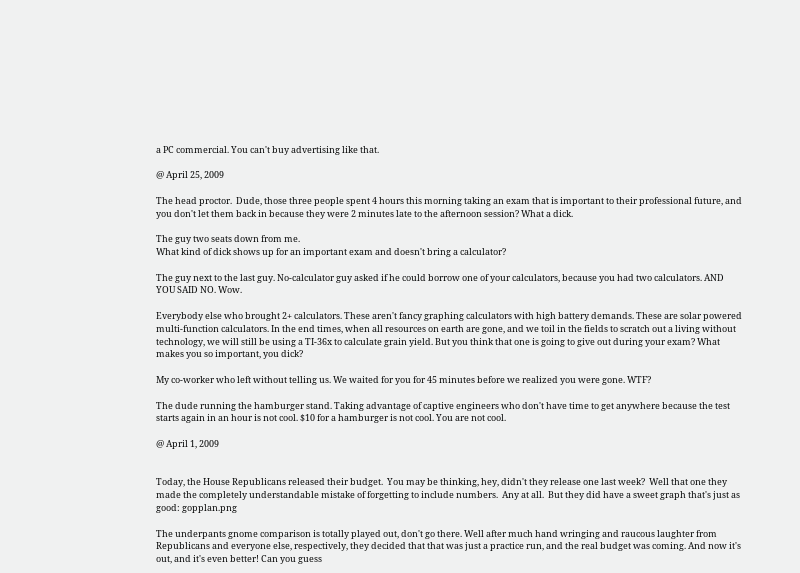a PC commercial. You can't buy advertising like that.

@ April 25, 2009

The head proctor.  Dude, those three people spent 4 hours this morning taking an exam that is important to their professional future, and you don't let them back in because they were 2 minutes late to the afternoon session? What a dick.

The guy two seats down from me.
What kind of dick shows up for an important exam and doesn't bring a calculator?

The guy next to the last guy. No-calculator guy asked if he could borrow one of your calculators, because you had two calculators. AND YOU SAID NO. Wow.

Everybody else who brought 2+ calculators. These aren't fancy graphing calculators with high battery demands. These are solar powered multi-function calculators. In the end times, when all resources on earth are gone, and we toil in the fields to scratch out a living without technology, we will still be using a TI-36x to calculate grain yield. But you think that one is going to give out during your exam? What makes you so important, you dick?

My co-worker who left without telling us. We waited for you for 45 minutes before we realized you were gone. WTF?

The dude running the hamburger stand. Taking advantage of captive engineers who don't have time to get anywhere because the test starts again in an hour is not cool. $10 for a hamburger is not cool. You are not cool.

@ April 1, 2009


Today, the House Republicans released their budget.  You may be thinking, hey, didn't they release one last week?  Well that one they made the completely understandable mistake of forgetting to include numbers.  Any at all.  But they did have a sweet graph that's just as good: gopplan.png

The underpants gnome comparison is totally played out, don't go there. Well after much hand wringing and raucous laughter from Republicans and everyone else, respectively, they decided that that was just a practice run, and the real budget was coming. And now it's out, and it's even better! Can you guess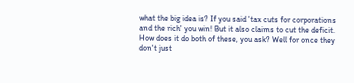what the big idea is? If you said 'tax cuts for corporations and the rich' you win! But it also claims to cut the deficit. How does it do both of these, you ask? Well for once they don't just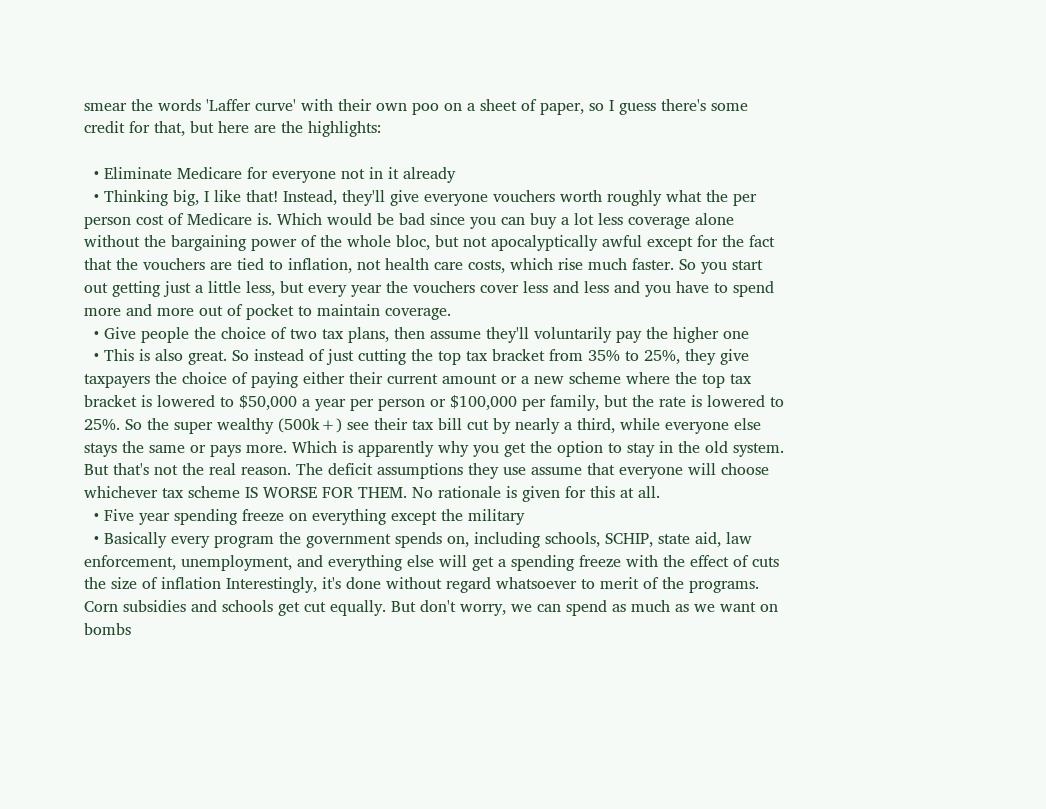smear the words 'Laffer curve' with their own poo on a sheet of paper, so I guess there's some credit for that, but here are the highlights:

  • Eliminate Medicare for everyone not in it already
  • Thinking big, I like that! Instead, they'll give everyone vouchers worth roughly what the per person cost of Medicare is. Which would be bad since you can buy a lot less coverage alone without the bargaining power of the whole bloc, but not apocalyptically awful except for the fact that the vouchers are tied to inflation, not health care costs, which rise much faster. So you start out getting just a little less, but every year the vouchers cover less and less and you have to spend more and more out of pocket to maintain coverage.
  • Give people the choice of two tax plans, then assume they'll voluntarily pay the higher one
  • This is also great. So instead of just cutting the top tax bracket from 35% to 25%, they give taxpayers the choice of paying either their current amount or a new scheme where the top tax bracket is lowered to $50,000 a year per person or $100,000 per family, but the rate is lowered to 25%. So the super wealthy (500k+) see their tax bill cut by nearly a third, while everyone else stays the same or pays more. Which is apparently why you get the option to stay in the old system. But that's not the real reason. The deficit assumptions they use assume that everyone will choose whichever tax scheme IS WORSE FOR THEM. No rationale is given for this at all.
  • Five year spending freeze on everything except the military
  • Basically every program the government spends on, including schools, SCHIP, state aid, law enforcement, unemployment, and everything else will get a spending freeze with the effect of cuts the size of inflation Interestingly, it's done without regard whatsoever to merit of the programs. Corn subsidies and schools get cut equally. But don't worry, we can spend as much as we want on bombs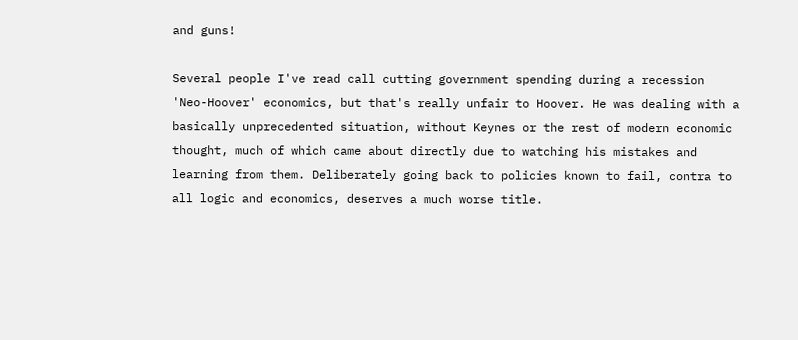and guns!

Several people I've read call cutting government spending during a recession 'Neo-Hoover' economics, but that's really unfair to Hoover. He was dealing with a basically unprecedented situation, without Keynes or the rest of modern economic thought, much of which came about directly due to watching his mistakes and learning from them. Deliberately going back to policies known to fail, contra to all logic and economics, deserves a much worse title.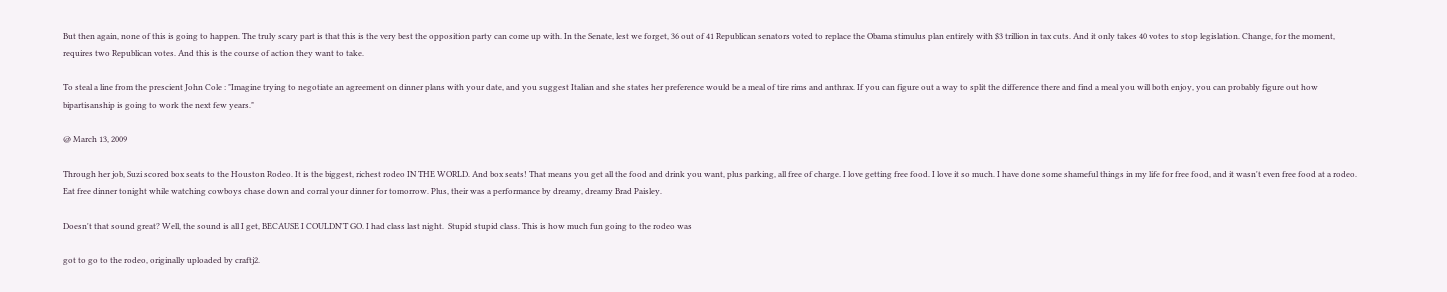But then again, none of this is going to happen. The truly scary part is that this is the very best the opposition party can come up with. In the Senate, lest we forget, 36 out of 41 Republican senators voted to replace the Obama stimulus plan entirely with $3 trillion in tax cuts. And it only takes 40 votes to stop legislation. Change, for the moment, requires two Republican votes. And this is the course of action they want to take.

To steal a line from the prescient John Cole : "Imagine trying to negotiate an agreement on dinner plans with your date, and you suggest Italian and she states her preference would be a meal of tire rims and anthrax. If you can figure out a way to split the difference there and find a meal you will both enjoy, you can probably figure out how bipartisanship is going to work the next few years."

@ March 13, 2009

Through her job, Suzi scored box seats to the Houston Rodeo. It is the biggest, richest rodeo IN THE WORLD. And box seats! That means you get all the food and drink you want, plus parking, all free of charge. I love getting free food. I love it so much. I have done some shameful things in my life for free food, and it wasn't even free food at a rodeo. Eat free dinner tonight while watching cowboys chase down and corral your dinner for tomorrow. Plus, their was a performance by dreamy, dreamy Brad Paisley.

Doesn't that sound great? Well, the sound is all I get, BECAUSE I COULDN'T GO. I had class last night.  Stupid stupid class. This is how much fun going to the rodeo was

got to go to the rodeo, originally uploaded by craftj2.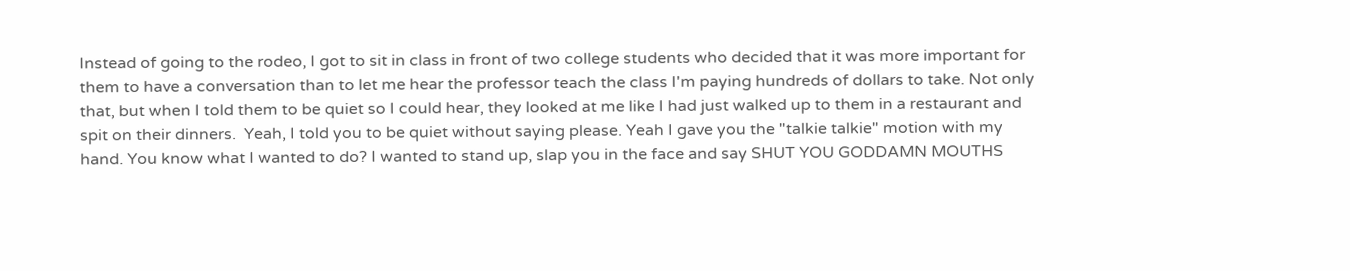Instead of going to the rodeo, I got to sit in class in front of two college students who decided that it was more important for them to have a conversation than to let me hear the professor teach the class I'm paying hundreds of dollars to take. Not only that, but when I told them to be quiet so I could hear, they looked at me like I had just walked up to them in a restaurant and spit on their dinners.  Yeah, I told you to be quiet without saying please. Yeah I gave you the "talkie talkie" motion with my hand. You know what I wanted to do? I wanted to stand up, slap you in the face and say SHUT YOU GODDAMN MOUTHS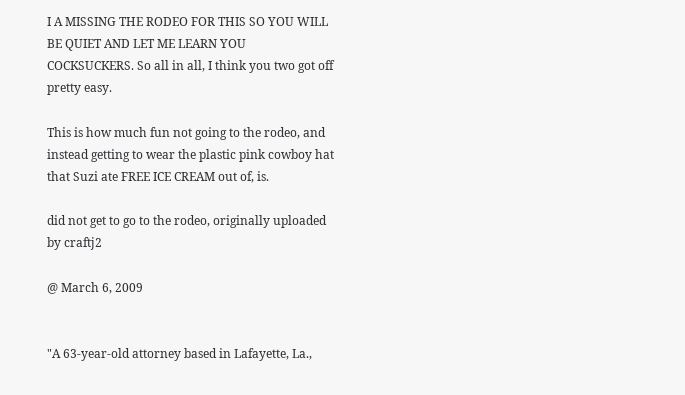I A MISSING THE RODEO FOR THIS SO YOU WILL BE QUIET AND LET ME LEARN YOU COCKSUCKERS. So all in all, I think you two got off pretty easy.

This is how much fun not going to the rodeo, and instead getting to wear the plastic pink cowboy hat that Suzi ate FREE ICE CREAM out of, is.

did not get to go to the rodeo, originally uploaded by craftj2

@ March 6, 2009


"A 63-year-old attorney based in Lafayette, La.,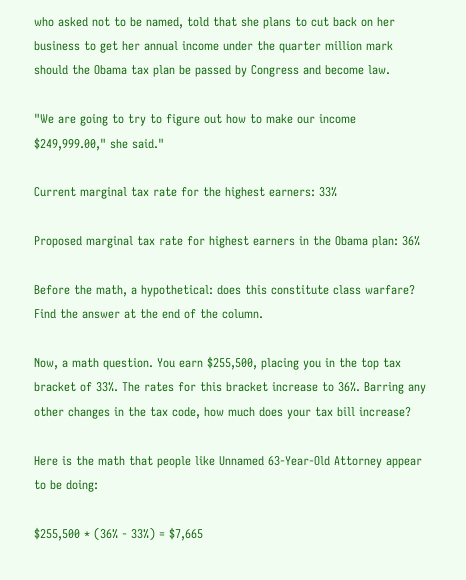who asked not to be named, told that she plans to cut back on her business to get her annual income under the quarter million mark should the Obama tax plan be passed by Congress and become law.

"We are going to try to figure out how to make our income $249,999.00," she said."

Current marginal tax rate for the highest earners: 33%

Proposed marginal tax rate for highest earners in the Obama plan: 36%

Before the math, a hypothetical: does this constitute class warfare? Find the answer at the end of the column.

Now, a math question. You earn $255,500, placing you in the top tax bracket of 33%. The rates for this bracket increase to 36%. Barring any other changes in the tax code, how much does your tax bill increase?

Here is the math that people like Unnamed 63-Year-Old Attorney appear to be doing:

$255,500 * (36% - 33%) = $7,665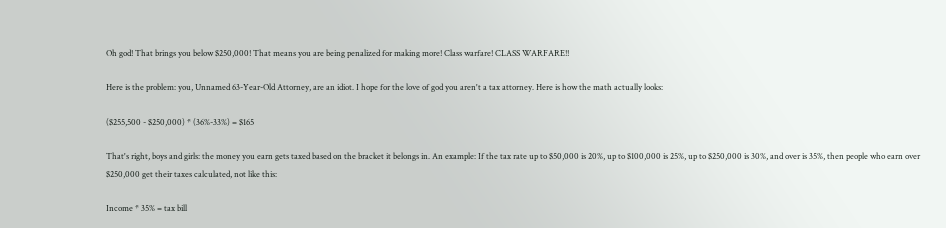Oh god! That brings you below $250,000! That means you are being penalized for making more! Class warfare! CLASS WARFARE!!

Here is the problem: you, Unnamed 63-Year-Old Attorney, are an idiot. I hope for the love of god you aren't a tax attorney. Here is how the math actually looks:

($255,500 - $250,000) * (36%-33%) = $165

That's right, boys and girls: the money you earn gets taxed based on the bracket it belongs in. An example: If the tax rate up to $50,000 is 20%, up to $100,000 is 25%, up to $250,000 is 30%, and over is 35%, then people who earn over $250,000 get their taxes calculated, not like this:

Income * 35% = tax bill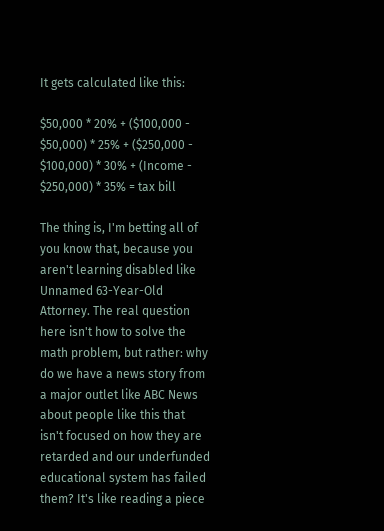It gets calculated like this:

$50,000 * 20% + ($100,000 - $50,000) * 25% + ($250,000 - $100,000) * 30% + (Income - $250,000) * 35% = tax bill

The thing is, I'm betting all of you know that, because you aren't learning disabled like Unnamed 63-Year-Old Attorney. The real question here isn't how to solve the math problem, but rather: why do we have a news story from a major outlet like ABC News about people like this that isn't focused on how they are retarded and our underfunded educational system has failed them? It's like reading a piece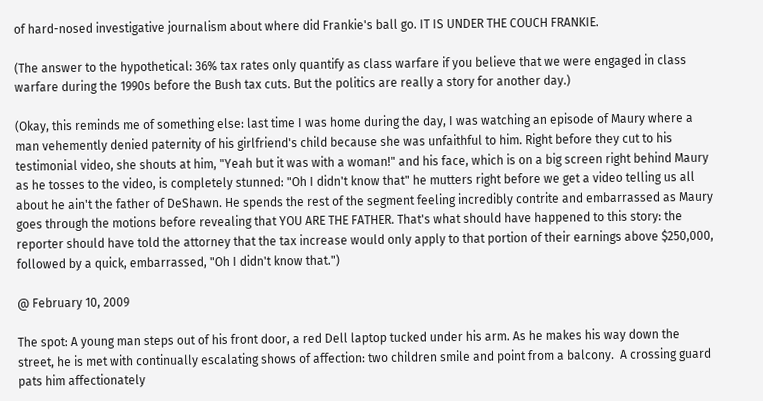of hard-nosed investigative journalism about where did Frankie's ball go. IT IS UNDER THE COUCH FRANKIE.

(The answer to the hypothetical: 36% tax rates only quantify as class warfare if you believe that we were engaged in class warfare during the 1990s before the Bush tax cuts. But the politics are really a story for another day.)

(Okay, this reminds me of something else: last time I was home during the day, I was watching an episode of Maury where a man vehemently denied paternity of his girlfriend's child because she was unfaithful to him. Right before they cut to his testimonial video, she shouts at him, "Yeah but it was with a woman!" and his face, which is on a big screen right behind Maury as he tosses to the video, is completely stunned: "Oh I didn't know that" he mutters right before we get a video telling us all about he ain't the father of DeShawn. He spends the rest of the segment feeling incredibly contrite and embarrassed as Maury goes through the motions before revealing that YOU ARE THE FATHER. That's what should have happened to this story: the reporter should have told the attorney that the tax increase would only apply to that portion of their earnings above $250,000, followed by a quick, embarrassed, "Oh I didn't know that.")

@ February 10, 2009

The spot: A young man steps out of his front door, a red Dell laptop tucked under his arm. As he makes his way down the street, he is met with continually escalating shows of affection: two children smile and point from a balcony.  A crossing guard pats him affectionately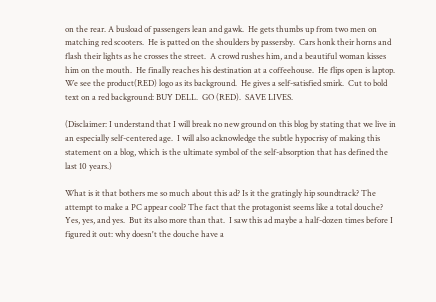on the rear. A busload of passengers lean and gawk.  He gets thumbs up from two men on matching red scooters.  He is patted on the shoulders by passersby.  Cars honk their horns and flash their lights as he crosses the street.  A crowd rushes him, and a beautiful woman kisses him on the mouth.  He finally reaches his destination at a coffeehouse.  He flips open is laptop. We see the product(RED) logo as its background.  He gives a self-satisfied smirk.  Cut to bold text on a red background: BUY DELL.  GO (RED).  SAVE LIVES.

(Disclaimer: I understand that I will break no new ground on this blog by stating that we live in an especially self-centered age.  I will also acknowledge the subtle hypocrisy of making this statement on a blog, which is the ultimate symbol of the self-absorption that has defined the last 10 years.)

What is it that bothers me so much about this ad? Is it the gratingly hip soundtrack? The attempt to make a PC appear cool? The fact that the protagonist seems like a total douche? Yes, yes, and yes.  But its also more than that.  I saw this ad maybe a half-dozen times before I figured it out: why doesn't the douche have a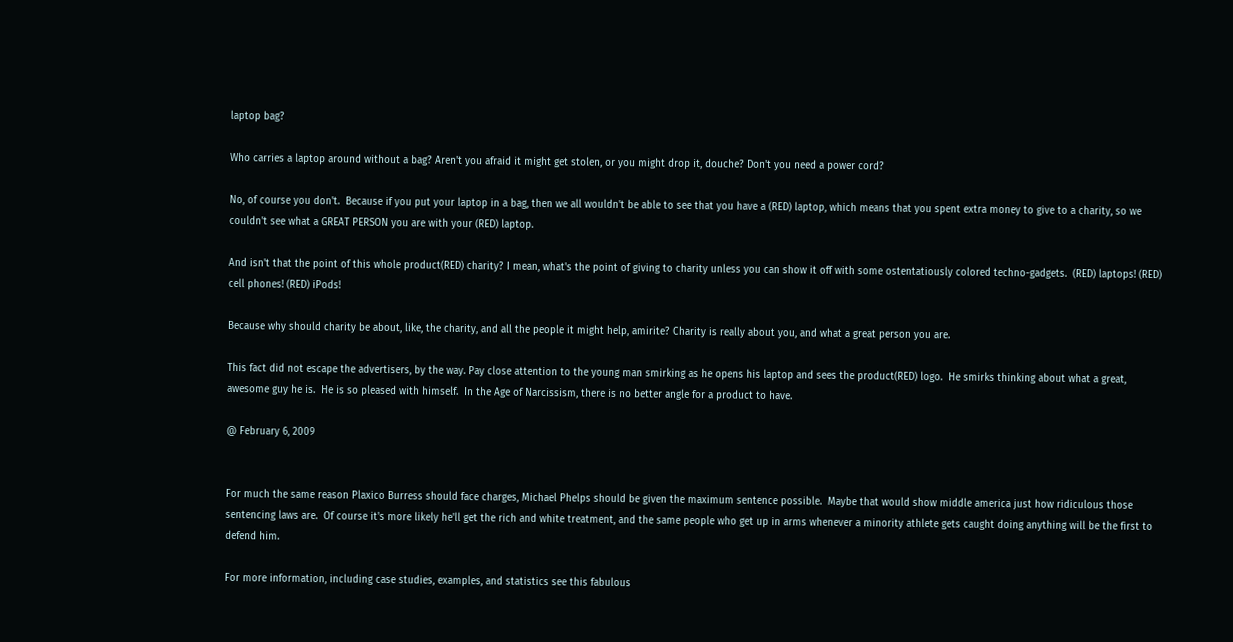laptop bag?

Who carries a laptop around without a bag? Aren't you afraid it might get stolen, or you might drop it, douche? Don't you need a power cord?

No, of course you don't.  Because if you put your laptop in a bag, then we all wouldn't be able to see that you have a (RED) laptop, which means that you spent extra money to give to a charity, so we couldn't see what a GREAT PERSON you are with your (RED) laptop.

And isn't that the point of this whole product(RED) charity? I mean, what's the point of giving to charity unless you can show it off with some ostentatiously colored techno-gadgets.  (RED) laptops! (RED) cell phones! (RED) iPods!

Because why should charity be about, like, the charity, and all the people it might help, amirite? Charity is really about you, and what a great person you are.

This fact did not escape the advertisers, by the way. Pay close attention to the young man smirking as he opens his laptop and sees the product(RED) logo.  He smirks thinking about what a great, awesome guy he is.  He is so pleased with himself.  In the Age of Narcissism, there is no better angle for a product to have.

@ February 6, 2009


For much the same reason Plaxico Burress should face charges, Michael Phelps should be given the maximum sentence possible.  Maybe that would show middle america just how ridiculous those sentencing laws are.  Of course it's more likely he'll get the rich and white treatment, and the same people who get up in arms whenever a minority athlete gets caught doing anything will be the first to defend him.

For more information, including case studies, examples, and statistics see this fabulous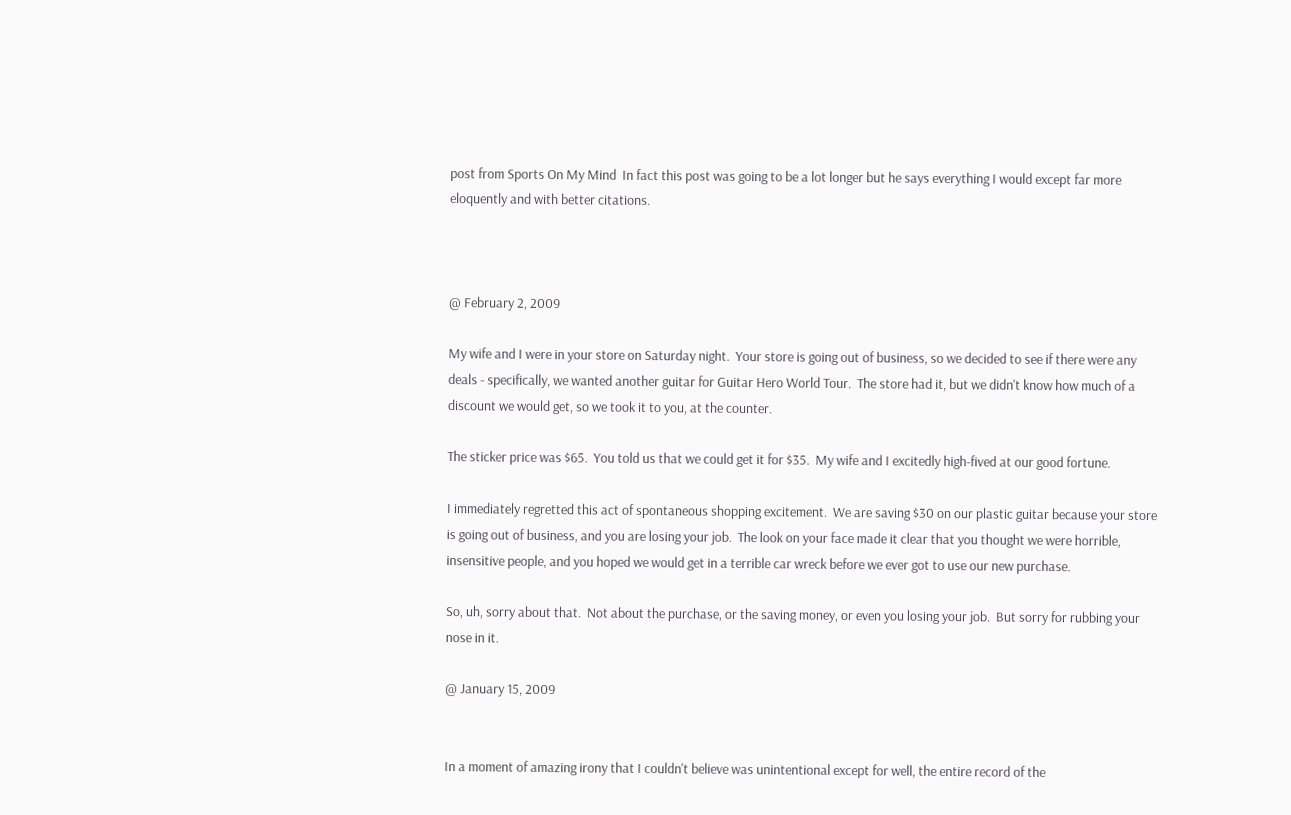post from Sports On My Mind  In fact this post was going to be a lot longer but he says everything I would except far more eloquently and with better citations.



@ February 2, 2009

My wife and I were in your store on Saturday night.  Your store is going out of business, so we decided to see if there were any deals - specifically, we wanted another guitar for Guitar Hero World Tour.  The store had it, but we didn't know how much of a discount we would get, so we took it to you, at the counter.

The sticker price was $65.  You told us that we could get it for $35.  My wife and I excitedly high-fived at our good fortune.

I immediately regretted this act of spontaneous shopping excitement.  We are saving $30 on our plastic guitar because your store is going out of business, and you are losing your job.  The look on your face made it clear that you thought we were horrible, insensitive people, and you hoped we would get in a terrible car wreck before we ever got to use our new purchase.

So, uh, sorry about that.  Not about the purchase, or the saving money, or even you losing your job.  But sorry for rubbing your nose in it.

@ January 15, 2009


In a moment of amazing irony that I couldn't believe was unintentional except for well, the entire record of the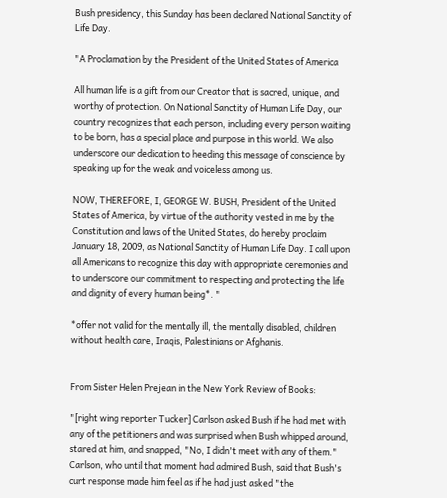Bush presidency, this Sunday has been declared National Sanctity of Life Day.

"A Proclamation by the President of the United States of America

All human life is a gift from our Creator that is sacred, unique, and worthy of protection. On National Sanctity of Human Life Day, our country recognizes that each person, including every person waiting to be born, has a special place and purpose in this world. We also underscore our dedication to heeding this message of conscience by speaking up for the weak and voiceless among us.

NOW, THEREFORE, I, GEORGE W. BUSH, President of the United States of America, by virtue of the authority vested in me by the Constitution and laws of the United States, do hereby proclaim January 18, 2009, as National Sanctity of Human Life Day. I call upon all Americans to recognize this day with appropriate ceremonies and to underscore our commitment to respecting and protecting the life and dignity of every human being*. "

*offer not valid for the mentally ill, the mentally disabled, children without health care, Iraqis, Palestinians or Afghanis.


From Sister Helen Prejean in the New York Review of Books:

"[right wing reporter Tucker] Carlson asked Bush if he had met with any of the petitioners and was surprised when Bush whipped around, stared at him, and snapped, "No, I didn't meet with any of them." Carlson, who until that moment had admired Bush, said that Bush's curt response made him feel as if he had just asked "the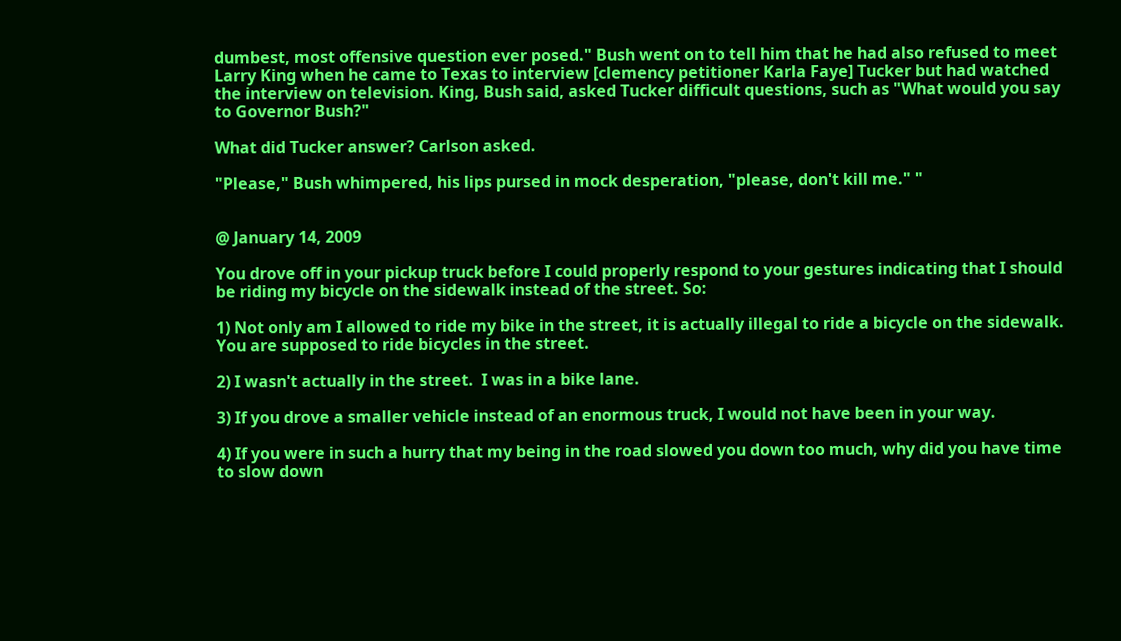dumbest, most offensive question ever posed." Bush went on to tell him that he had also refused to meet Larry King when he came to Texas to interview [clemency petitioner Karla Faye] Tucker but had watched the interview on television. King, Bush said, asked Tucker difficult questions, such as "What would you say to Governor Bush?"

What did Tucker answer? Carlson asked.

"Please," Bush whimpered, his lips pursed in mock desperation, "please, don't kill me." "


@ January 14, 2009

You drove off in your pickup truck before I could properly respond to your gestures indicating that I should be riding my bicycle on the sidewalk instead of the street. So:

1) Not only am I allowed to ride my bike in the street, it is actually illegal to ride a bicycle on the sidewalk.  You are supposed to ride bicycles in the street.

2) I wasn't actually in the street.  I was in a bike lane.

3) If you drove a smaller vehicle instead of an enormous truck, I would not have been in your way.

4) If you were in such a hurry that my being in the road slowed you down too much, why did you have time to slow down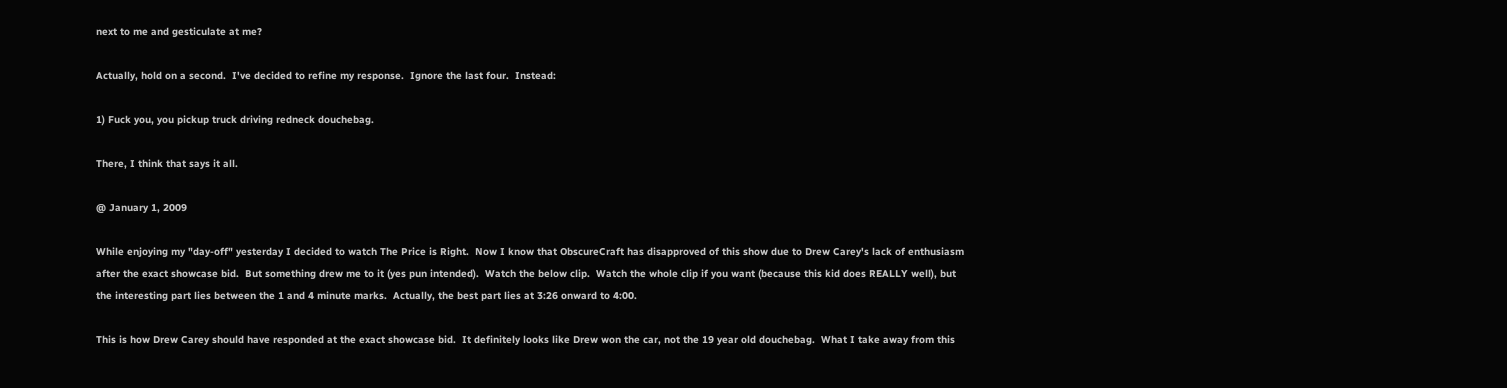next to me and gesticulate at me?

Actually, hold on a second.  I've decided to refine my response.  Ignore the last four.  Instead:

1) Fuck you, you pickup truck driving redneck douchebag.

There, I think that says it all.

@ January 1, 2009

While enjoying my "day-off" yesterday I decided to watch The Price is Right.  Now I know that ObscureCraft has disapproved of this show due to Drew Carey's lack of enthusiasm after the exact showcase bid.  But something drew me to it (yes pun intended).  Watch the below clip.  Watch the whole clip if you want (because this kid does REALLY well), but the interesting part lies between the 1 and 4 minute marks.  Actually, the best part lies at 3:26 onward to 4:00.

This is how Drew Carey should have responded at the exact showcase bid.  It definitely looks like Drew won the car, not the 19 year old douchebag.  What I take away from this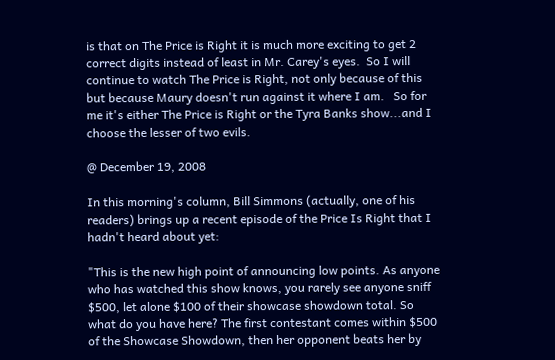is that on The Price is Right it is much more exciting to get 2 correct digits instead of least in Mr. Carey's eyes.  So I will continue to watch The Price is Right, not only because of this but because Maury doesn't run against it where I am.   So for me it's either The Price is Right or the Tyra Banks show...and I choose the lesser of two evils.

@ December 19, 2008

In this morning's column, Bill Simmons (actually, one of his readers) brings up a recent episode of the Price Is Right that I hadn't heard about yet:

"This is the new high point of announcing low points. As anyone who has watched this show knows, you rarely see anyone sniff $500, let alone $100 of their showcase showdown total. So what do you have here? The first contestant comes within $500 of the Showcase Showdown, then her opponent beats her by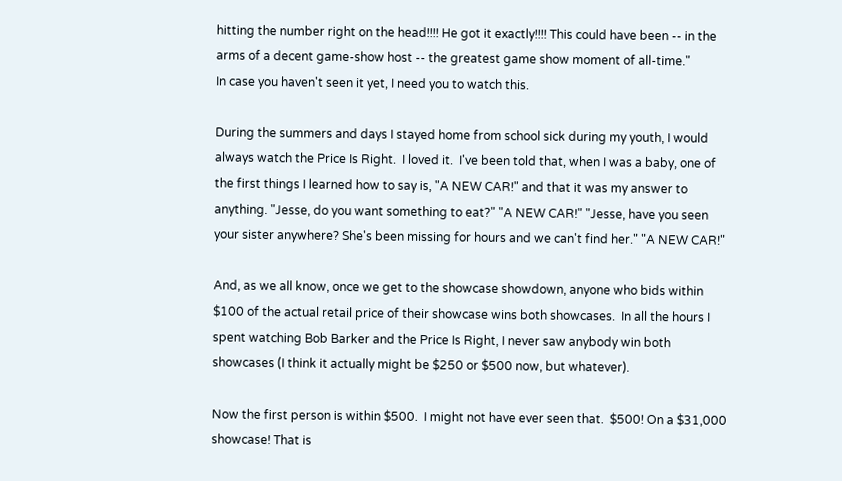hitting the number right on the head!!!! He got it exactly!!!! This could have been -- in the arms of a decent game-show host -- the greatest game show moment of all-time."
In case you haven't seen it yet, I need you to watch this.

During the summers and days I stayed home from school sick during my youth, I would always watch the Price Is Right.  I loved it.  I've been told that, when I was a baby, one of the first things I learned how to say is, "A NEW CAR!" and that it was my answer to anything. "Jesse, do you want something to eat?" "A NEW CAR!" "Jesse, have you seen your sister anywhere? She's been missing for hours and we can't find her." "A NEW CAR!"

And, as we all know, once we get to the showcase showdown, anyone who bids within $100 of the actual retail price of their showcase wins both showcases.  In all the hours I spent watching Bob Barker and the Price Is Right, I never saw anybody win both showcases (I think it actually might be $250 or $500 now, but whatever).

Now the first person is within $500.  I might not have ever seen that.  $500! On a $31,000 showcase! That is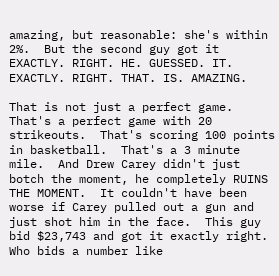amazing, but reasonable: she's within 2%.  But the second guy got it EXACTLY. RIGHT. HE. GUESSED. IT. EXACTLY. RIGHT. THAT. IS. AMAZING.

That is not just a perfect game.  That's a perfect game with 20 strikeouts.  That's scoring 100 points in basketball.  That's a 3 minute mile.  And Drew Carey didn't just botch the moment, he completely RUINS THE MOMENT.  It couldn't have been worse if Carey pulled out a gun and just shot him in the face.  This guy bid $23,743 and got it exactly right.  Who bids a number like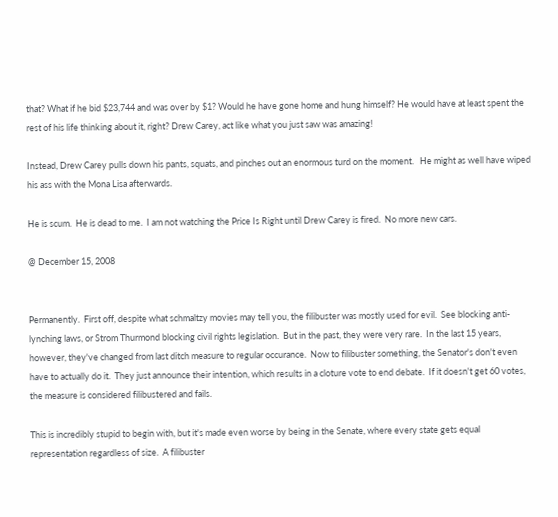that? What if he bid $23,744 and was over by $1? Would he have gone home and hung himself? He would have at least spent the rest of his life thinking about it, right? Drew Carey, act like what you just saw was amazing!

Instead, Drew Carey pulls down his pants, squats, and pinches out an enormous turd on the moment.   He might as well have wiped his ass with the Mona Lisa afterwards.

He is scum.  He is dead to me.  I am not watching the Price Is Right until Drew Carey is fired.  No more new cars.

@ December 15, 2008


Permanently.  First off, despite what schmaltzy movies may tell you, the filibuster was mostly used for evil.  See blocking anti-lynching laws, or Strom Thurmond blocking civil rights legislation.  But in the past, they were very rare.  In the last 15 years, however, they've changed from last ditch measure to regular occurance.  Now to filibuster something, the Senator's don't even have to actually do it.  They just announce their intention, which results in a cloture vote to end debate.  If it doesn't get 60 votes, the measure is considered filibustered and fails.

This is incredibly stupid to begin with, but it's made even worse by being in the Senate, where every state gets equal representation regardless of size.  A filibuster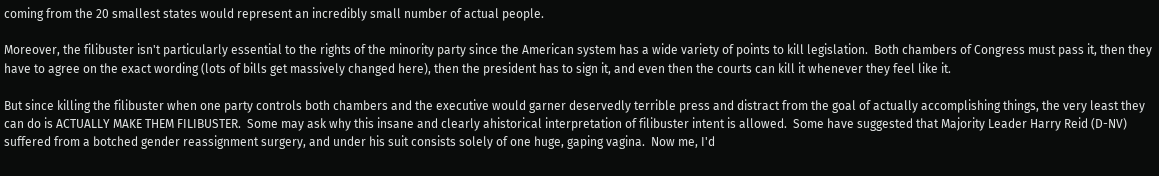coming from the 20 smallest states would represent an incredibly small number of actual people.

Moreover, the filibuster isn't particularly essential to the rights of the minority party since the American system has a wide variety of points to kill legislation.  Both chambers of Congress must pass it, then they have to agree on the exact wording (lots of bills get massively changed here), then the president has to sign it, and even then the courts can kill it whenever they feel like it.

But since killing the filibuster when one party controls both chambers and the executive would garner deservedly terrible press and distract from the goal of actually accomplishing things, the very least they can do is ACTUALLY MAKE THEM FILIBUSTER.  Some may ask why this insane and clearly ahistorical interpretation of filibuster intent is allowed.  Some have suggested that Majority Leader Harry Reid (D-NV) suffered from a botched gender reassignment surgery, and under his suit consists solely of one huge, gaping vagina.  Now me, I'd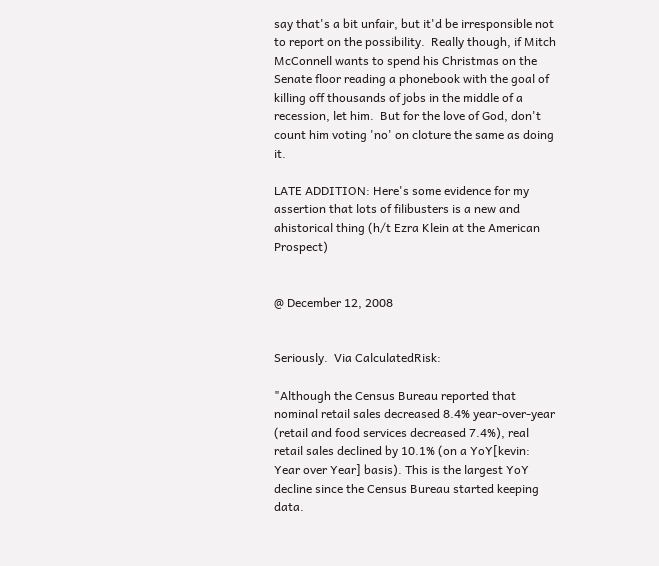say that's a bit unfair, but it'd be irresponsible not to report on the possibility.  Really though, if Mitch McConnell wants to spend his Christmas on the Senate floor reading a phonebook with the goal of killing off thousands of jobs in the middle of a recession, let him.  But for the love of God, don't count him voting 'no' on cloture the same as doing it.

LATE ADDITION: Here's some evidence for my assertion that lots of filibusters is a new and ahistorical thing (h/t Ezra Klein at the American Prospect)


@ December 12, 2008


Seriously.  Via CalculatedRisk:

"Although the Census Bureau reported that nominal retail sales decreased 8.4% year-over-year (retail and food services decreased 7.4%), real retail sales declined by 10.1% (on a YoY[kevin: Year over Year] basis). This is the largest YoY decline since the Census Bureau started keeping data.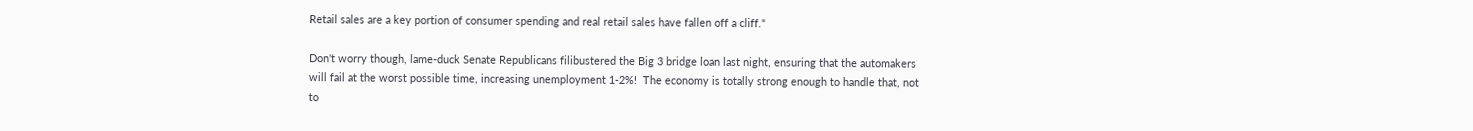Retail sales are a key portion of consumer spending and real retail sales have fallen off a cliff."

Don't worry though, lame-duck Senate Republicans filibustered the Big 3 bridge loan last night, ensuring that the automakers will fail at the worst possible time, increasing unemployment 1-2%!  The economy is totally strong enough to handle that, not to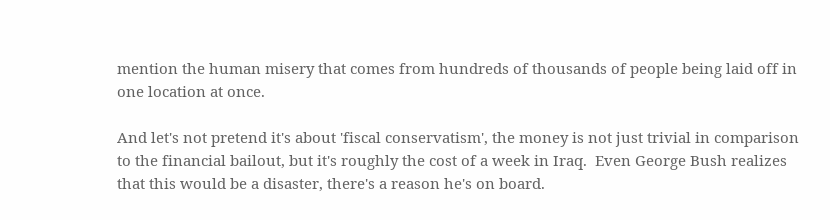mention the human misery that comes from hundreds of thousands of people being laid off in one location at once.

And let's not pretend it's about 'fiscal conservatism', the money is not just trivial in comparison to the financial bailout, but it's roughly the cost of a week in Iraq.  Even George Bush realizes that this would be a disaster, there's a reason he's on board.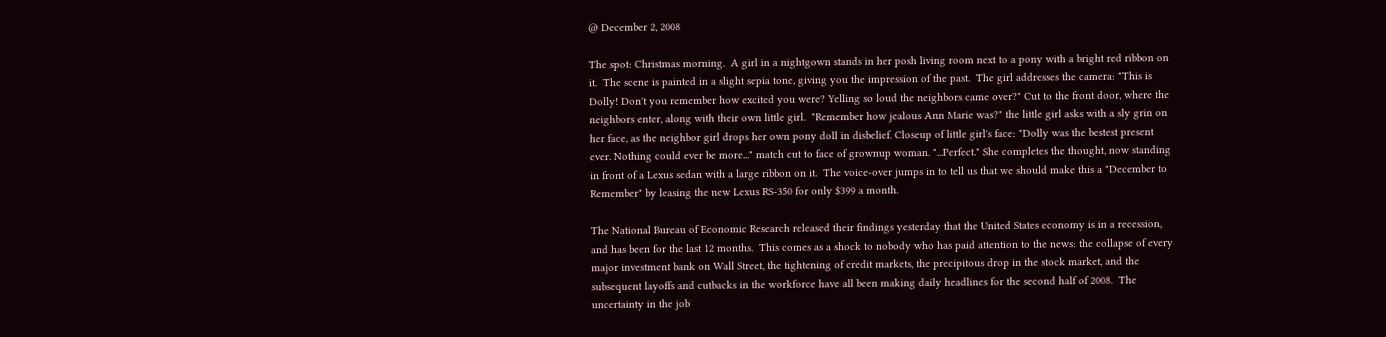@ December 2, 2008

The spot: Christmas morning.  A girl in a nightgown stands in her posh living room next to a pony with a bright red ribbon on it.  The scene is painted in a slight sepia tone, giving you the impression of the past.  The girl addresses the camera: "This is Dolly! Don't you remember how excited you were? Yelling so loud the neighbors came over?" Cut to the front door, where the neighbors enter, along with their own little girl.  "Remember how jealous Ann Marie was?" the little girl asks with a sly grin on her face, as the neighbor girl drops her own pony doll in disbelief. Closeup of little girl's face: "Dolly was the bestest present ever. Nothing could ever be more..." match cut to face of grownup woman. "...Perfect." She completes the thought, now standing in front of a Lexus sedan with a large ribbon on it.  The voice-over jumps in to tell us that we should make this a "December to Remember" by leasing the new Lexus RS-350 for only $399 a month.

The National Bureau of Economic Research released their findings yesterday that the United States economy is in a recession, and has been for the last 12 months.  This comes as a shock to nobody who has paid attention to the news: the collapse of every major investment bank on Wall Street, the tightening of credit markets, the precipitous drop in the stock market, and the subsequent layoffs and cutbacks in the workforce have all been making daily headlines for the second half of 2008.  The uncertainty in the job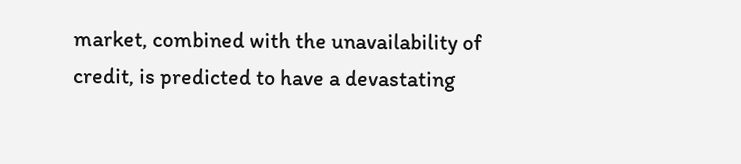market, combined with the unavailability of credit, is predicted to have a devastating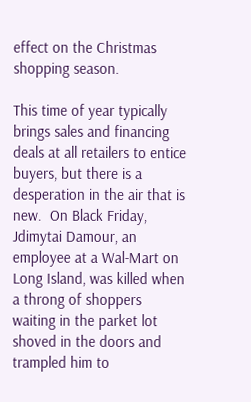effect on the Christmas shopping season.

This time of year typically brings sales and financing deals at all retailers to entice buyers, but there is a desperation in the air that is new.  On Black Friday, Jdimytai Damour, an employee at a Wal-Mart on Long Island, was killed when a throng of shoppers waiting in the parket lot shoved in the doors and trampled him to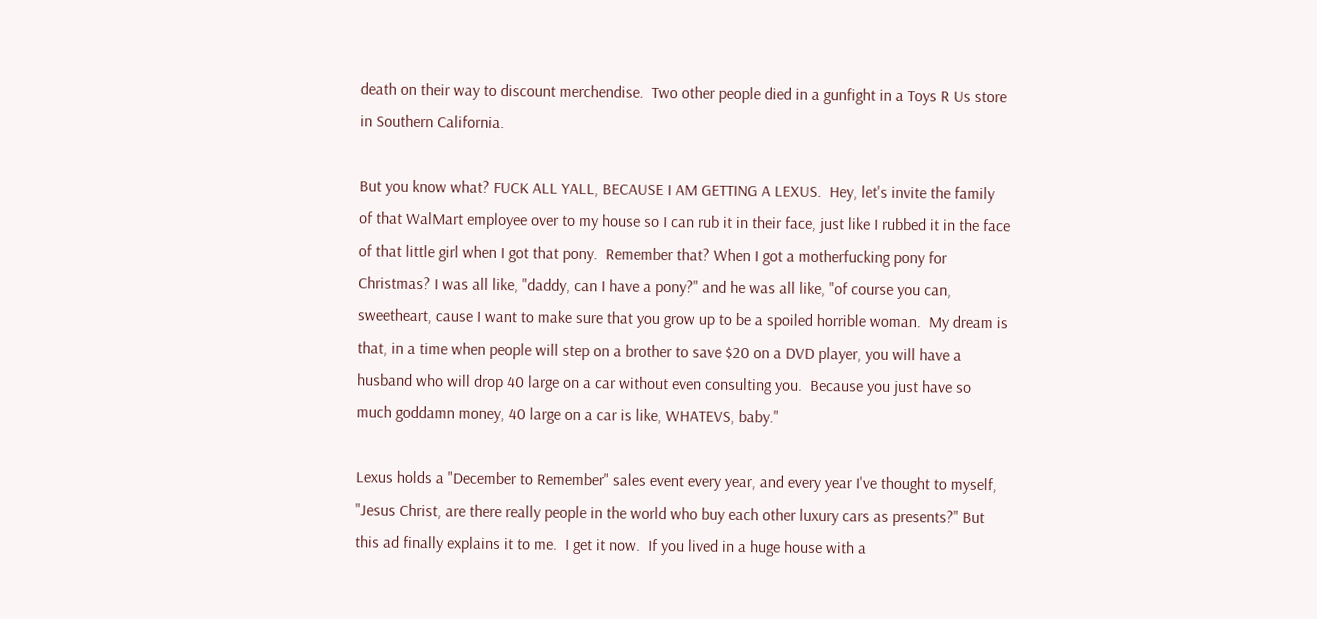death on their way to discount merchendise.  Two other people died in a gunfight in a Toys R Us store in Southern California.

But you know what? FUCK ALL YALL, BECAUSE I AM GETTING A LEXUS.  Hey, let's invite the family of that WalMart employee over to my house so I can rub it in their face, just like I rubbed it in the face of that little girl when I got that pony.  Remember that? When I got a motherfucking pony for Christmas? I was all like, "daddy, can I have a pony?" and he was all like, "of course you can, sweetheart, cause I want to make sure that you grow up to be a spoiled horrible woman.  My dream is that, in a time when people will step on a brother to save $20 on a DVD player, you will have a husband who will drop 40 large on a car without even consulting you.  Because you just have so much goddamn money, 40 large on a car is like, WHATEVS, baby."

Lexus holds a "December to Remember" sales event every year, and every year I've thought to myself, "Jesus Christ, are there really people in the world who buy each other luxury cars as presents?" But this ad finally explains it to me.  I get it now.  If you lived in a huge house with a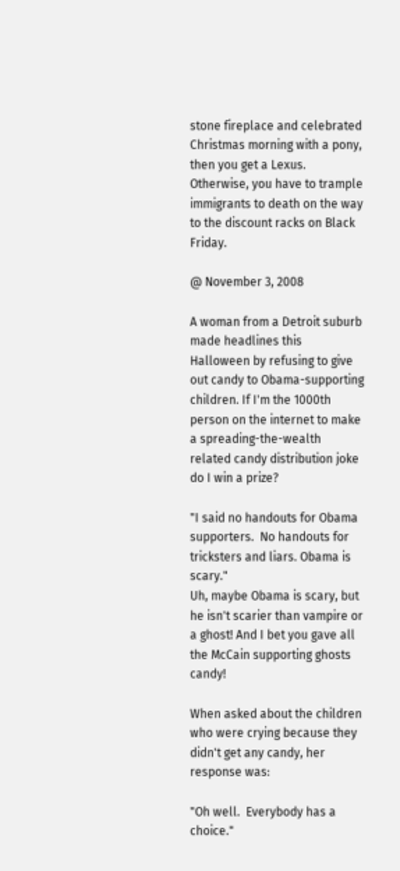stone fireplace and celebrated Christmas morning with a pony, then you get a Lexus.  Otherwise, you have to trample immigrants to death on the way to the discount racks on Black Friday.

@ November 3, 2008

A woman from a Detroit suburb made headlines this Halloween by refusing to give out candy to Obama-supporting children. If I'm the 1000th person on the internet to make a spreading-the-wealth related candy distribution joke do I win a prize?

"I said no handouts for Obama supporters.  No handouts for tricksters and liars. Obama is scary."
Uh, maybe Obama is scary, but he isn't scarier than vampire or a ghost! And I bet you gave all the McCain supporting ghosts candy!

When asked about the children who were crying because they didn't get any candy, her response was:

"Oh well.  Everybody has a choice."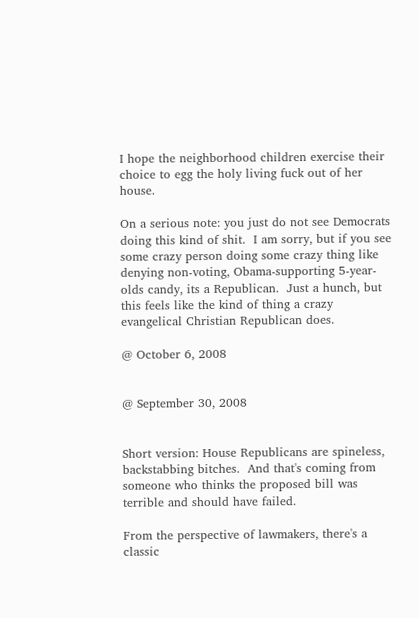I hope the neighborhood children exercise their choice to egg the holy living fuck out of her house.

On a serious note: you just do not see Democrats doing this kind of shit.  I am sorry, but if you see some crazy person doing some crazy thing like denying non-voting, Obama-supporting 5-year-olds candy, its a Republican.  Just a hunch, but this feels like the kind of thing a crazy evangelical Christian Republican does.

@ October 6, 2008


@ September 30, 2008


Short version: House Republicans are spineless, backstabbing bitches.  And that's coming from someone who thinks the proposed bill was terrible and should have failed.

From the perspective of lawmakers, there's a classic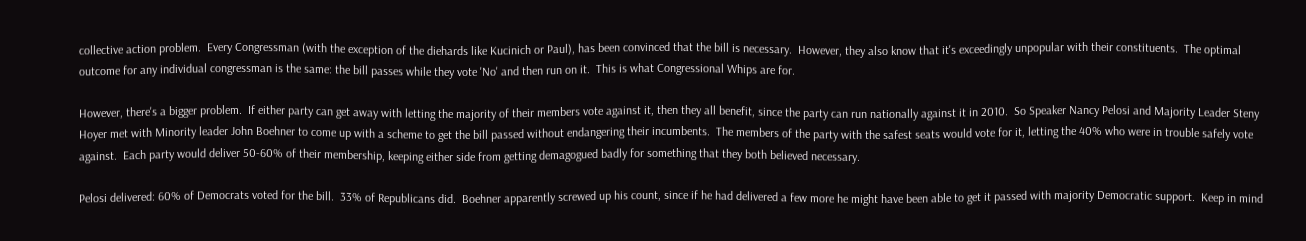collective action problem.  Every Congressman (with the exception of the diehards like Kucinich or Paul), has been convinced that the bill is necessary.  However, they also know that it's exceedingly unpopular with their constituents.  The optimal outcome for any individual congressman is the same: the bill passes while they vote 'No' and then run on it.  This is what Congressional Whips are for.

However, there's a bigger problem.  If either party can get away with letting the majority of their members vote against it, then they all benefit, since the party can run nationally against it in 2010.  So Speaker Nancy Pelosi and Majority Leader Steny Hoyer met with Minority leader John Boehner to come up with a scheme to get the bill passed without endangering their incumbents.  The members of the party with the safest seats would vote for it, letting the 40% who were in trouble safely vote against.  Each party would deliver 50-60% of their membership, keeping either side from getting demagogued badly for something that they both believed necessary.

Pelosi delivered: 60% of Democrats voted for the bill.  33% of Republicans did.  Boehner apparently screwed up his count, since if he had delivered a few more he might have been able to get it passed with majority Democratic support.  Keep in mind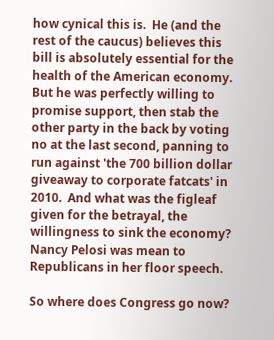how cynical this is.  He (and the rest of the caucus) believes this bill is absolutely essential for the health of the American economy.   But he was perfectly willing to promise support, then stab the other party in the back by voting no at the last second, panning to run against 'the 700 billion dollar giveaway to corporate fatcats' in 2010.  And what was the figleaf given for the betrayal, the willingness to sink the economy?  Nancy Pelosi was mean to Republicans in her floor speech.

So where does Congress go now?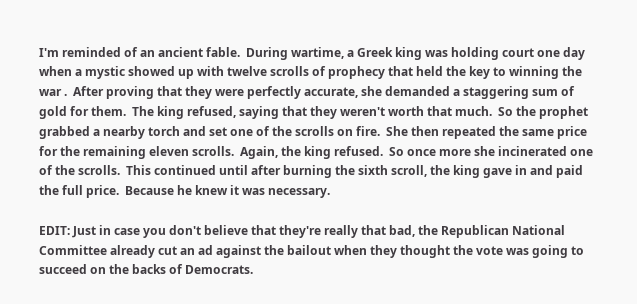I'm reminded of an ancient fable.  During wartime, a Greek king was holding court one day when a mystic showed up with twelve scrolls of prophecy that held the key to winning the war .  After proving that they were perfectly accurate, she demanded a staggering sum of gold for them.  The king refused, saying that they weren't worth that much.  So the prophet grabbed a nearby torch and set one of the scrolls on fire.  She then repeated the same price for the remaining eleven scrolls.  Again, the king refused.  So once more she incinerated one of the scrolls.  This continued until after burning the sixth scroll, the king gave in and paid the full price.  Because he knew it was necessary.

EDIT: Just in case you don't believe that they're really that bad, the Republican National Committee already cut an ad against the bailout when they thought the vote was going to succeed on the backs of Democrats.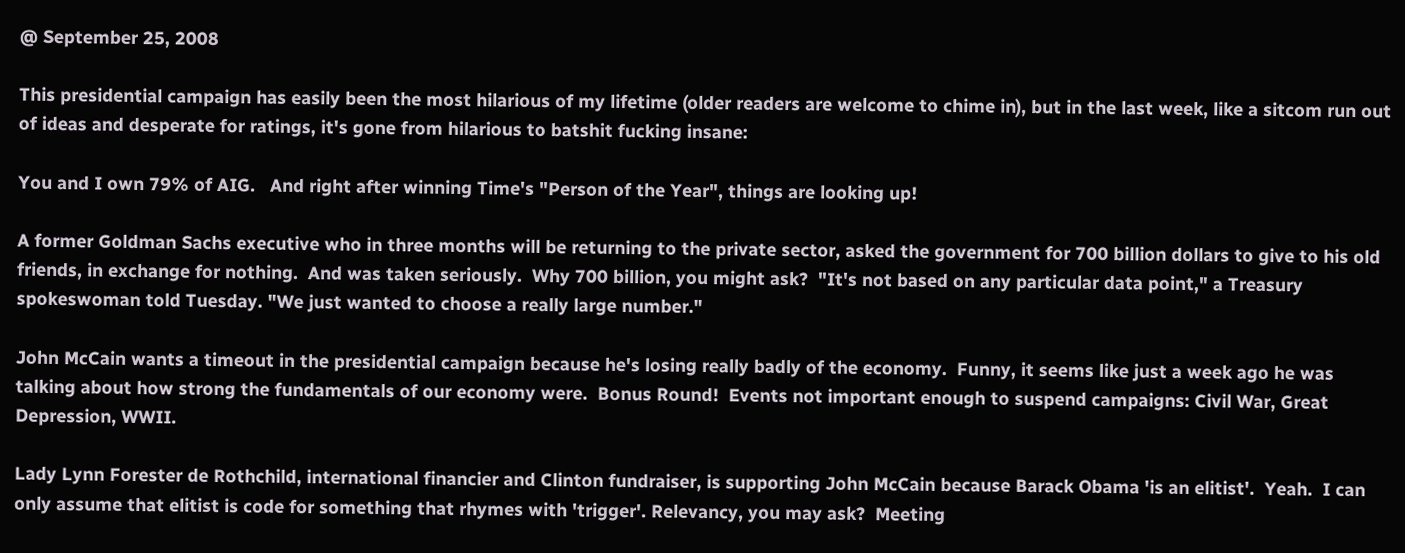@ September 25, 2008

This presidential campaign has easily been the most hilarious of my lifetime (older readers are welcome to chime in), but in the last week, like a sitcom run out of ideas and desperate for ratings, it's gone from hilarious to batshit fucking insane:

You and I own 79% of AIG.   And right after winning Time's "Person of the Year", things are looking up!

A former Goldman Sachs executive who in three months will be returning to the private sector, asked the government for 700 billion dollars to give to his old friends, in exchange for nothing.  And was taken seriously.  Why 700 billion, you might ask?  "It's not based on any particular data point," a Treasury spokeswoman told Tuesday. "We just wanted to choose a really large number."

John McCain wants a timeout in the presidential campaign because he's losing really badly of the economy.  Funny, it seems like just a week ago he was talking about how strong the fundamentals of our economy were.  Bonus Round!  Events not important enough to suspend campaigns: Civil War, Great Depression, WWII.

Lady Lynn Forester de Rothchild, international financier and Clinton fundraiser, is supporting John McCain because Barack Obama 'is an elitist'.  Yeah.  I can only assume that elitist is code for something that rhymes with 'trigger'. Relevancy, you may ask?  Meeting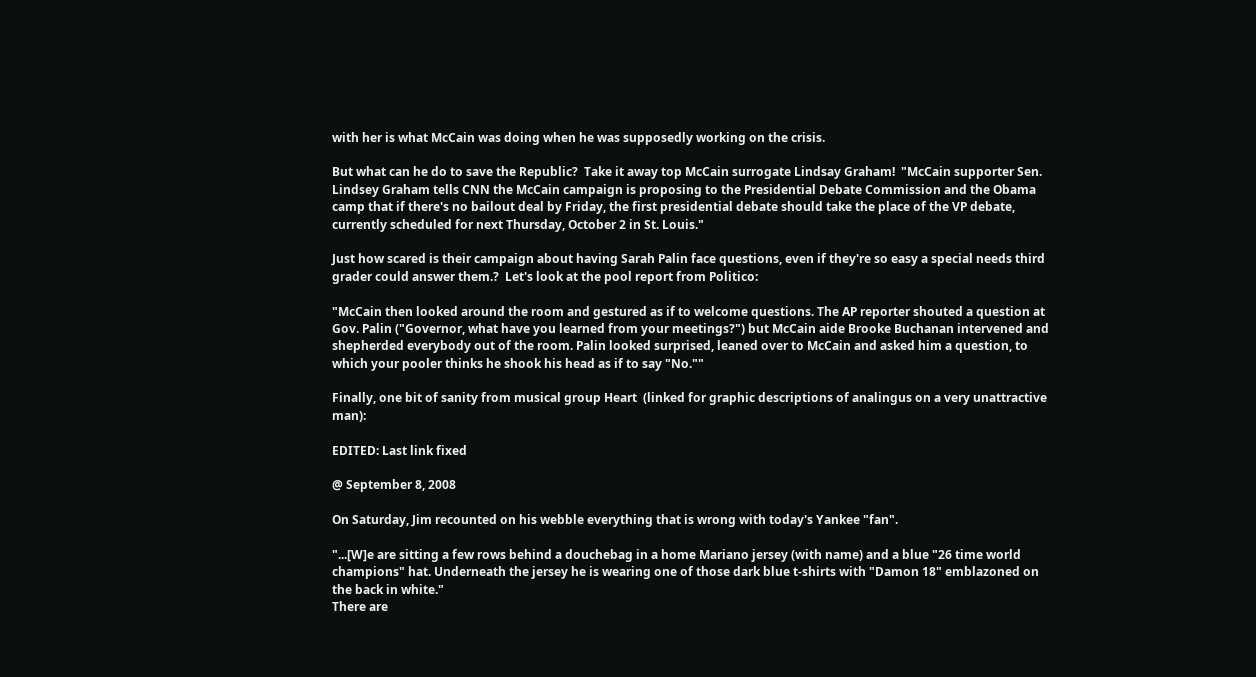with her is what McCain was doing when he was supposedly working on the crisis.

But what can he do to save the Republic?  Take it away top McCain surrogate Lindsay Graham!  "McCain supporter Sen. Lindsey Graham tells CNN the McCain campaign is proposing to the Presidential Debate Commission and the Obama camp that if there's no bailout deal by Friday, the first presidential debate should take the place of the VP debate, currently scheduled for next Thursday, October 2 in St. Louis."

Just how scared is their campaign about having Sarah Palin face questions, even if they're so easy a special needs third grader could answer them.?  Let's look at the pool report from Politico:

"McCain then looked around the room and gestured as if to welcome questions. The AP reporter shouted a question at Gov. Palin ("Governor, what have you learned from your meetings?") but McCain aide Brooke Buchanan intervened and shepherded everybody out of the room. Palin looked surprised, leaned over to McCain and asked him a question, to which your pooler thinks he shook his head as if to say "No.""

Finally, one bit of sanity from musical group Heart  (linked for graphic descriptions of analingus on a very unattractive man):

EDITED: Last link fixed

@ September 8, 2008

On Saturday, Jim recounted on his webble everything that is wrong with today's Yankee "fan".

"...[W]e are sitting a few rows behind a douchebag in a home Mariano jersey (with name) and a blue "26 time world champions" hat. Underneath the jersey he is wearing one of those dark blue t-shirts with "Damon 18" emblazoned on the back in white."
There are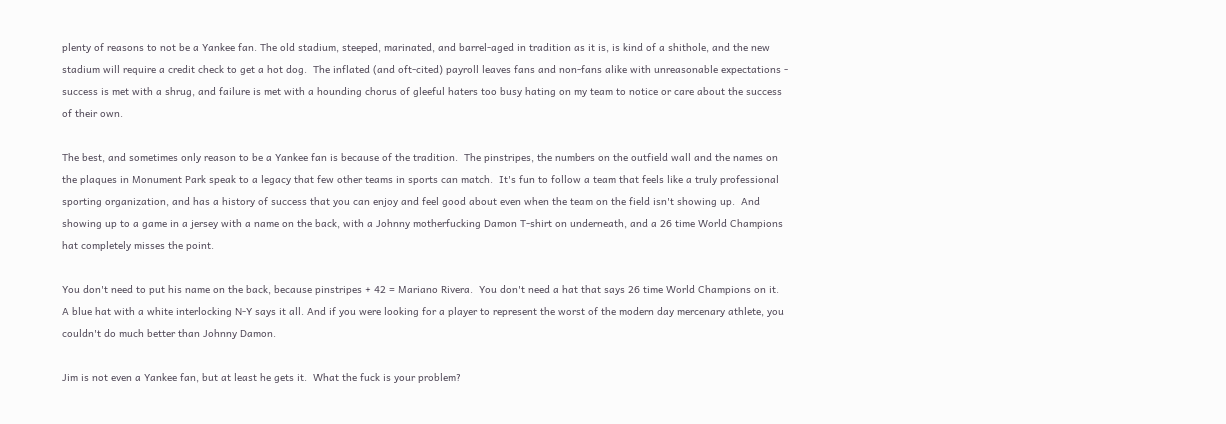plenty of reasons to not be a Yankee fan. The old stadium, steeped, marinated, and barrel-aged in tradition as it is, is kind of a shithole, and the new stadium will require a credit check to get a hot dog.  The inflated (and oft-cited) payroll leaves fans and non-fans alike with unreasonable expectations - success is met with a shrug, and failure is met with a hounding chorus of gleeful haters too busy hating on my team to notice or care about the success of their own.

The best, and sometimes only reason to be a Yankee fan is because of the tradition.  The pinstripes, the numbers on the outfield wall and the names on the plaques in Monument Park speak to a legacy that few other teams in sports can match.  It's fun to follow a team that feels like a truly professional sporting organization, and has a history of success that you can enjoy and feel good about even when the team on the field isn't showing up.  And showing up to a game in a jersey with a name on the back, with a Johnny motherfucking Damon T-shirt on underneath, and a 26 time World Champions hat completely misses the point.

You don't need to put his name on the back, because pinstripes + 42 = Mariano Rivera.  You don't need a hat that says 26 time World Champions on it.  A blue hat with a white interlocking N-Y says it all. And if you were looking for a player to represent the worst of the modern day mercenary athlete, you couldn't do much better than Johnny Damon.

Jim is not even a Yankee fan, but at least he gets it.  What the fuck is your problem?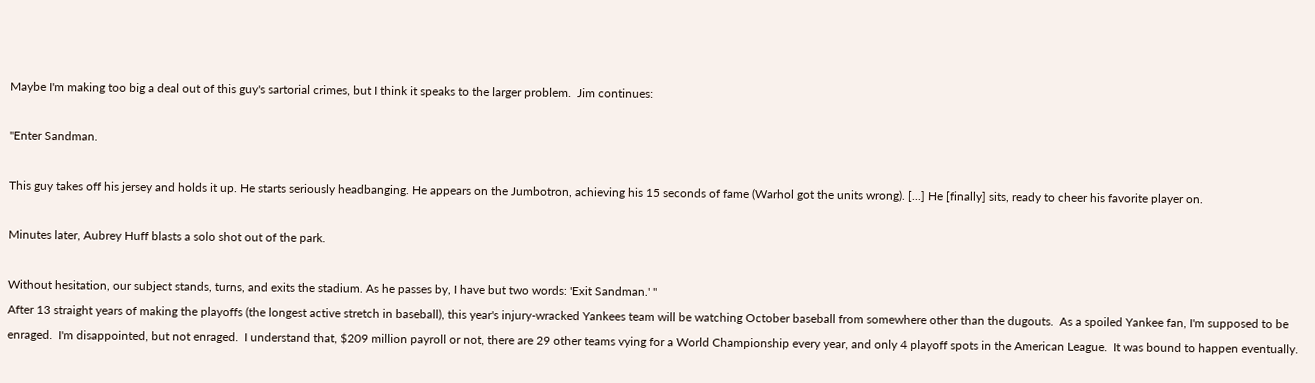Maybe I'm making too big a deal out of this guy's sartorial crimes, but I think it speaks to the larger problem.  Jim continues:

"Enter Sandman.

This guy takes off his jersey and holds it up. He starts seriously headbanging. He appears on the Jumbotron, achieving his 15 seconds of fame (Warhol got the units wrong). [...] He [finally] sits, ready to cheer his favorite player on.

Minutes later, Aubrey Huff blasts a solo shot out of the park.

Without hesitation, our subject stands, turns, and exits the stadium. As he passes by, I have but two words: 'Exit Sandman.' "
After 13 straight years of making the playoffs (the longest active stretch in baseball), this year's injury-wracked Yankees team will be watching October baseball from somewhere other than the dugouts.  As a spoiled Yankee fan, I'm supposed to be enraged.  I'm disappointed, but not enraged.  I understand that, $209 million payroll or not, there are 29 other teams vying for a World Championship every year, and only 4 playoff spots in the American League.  It was bound to happen eventually.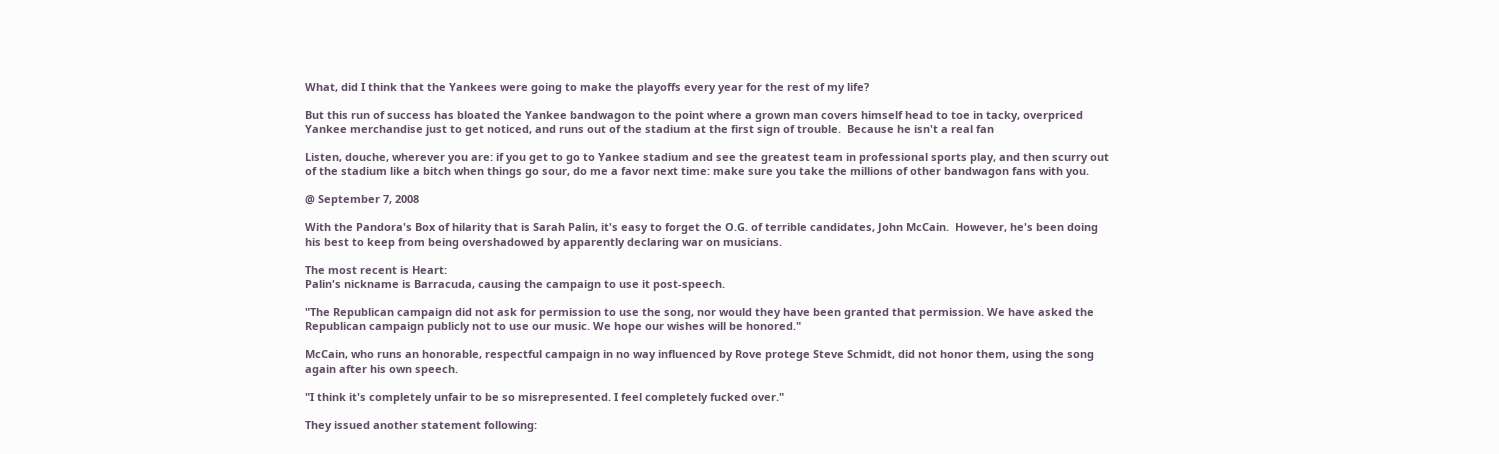What, did I think that the Yankees were going to make the playoffs every year for the rest of my life?

But this run of success has bloated the Yankee bandwagon to the point where a grown man covers himself head to toe in tacky, overpriced Yankee merchandise just to get noticed, and runs out of the stadium at the first sign of trouble.  Because he isn't a real fan

Listen, douche, wherever you are: if you get to go to Yankee stadium and see the greatest team in professional sports play, and then scurry out of the stadium like a bitch when things go sour, do me a favor next time: make sure you take the millions of other bandwagon fans with you.

@ September 7, 2008

With the Pandora's Box of hilarity that is Sarah Palin, it's easy to forget the O.G. of terrible candidates, John McCain.  However, he's been doing his best to keep from being overshadowed by apparently declaring war on musicians.

The most recent is Heart:
Palin's nickname is Barracuda, causing the campaign to use it post-speech.

"The Republican campaign did not ask for permission to use the song, nor would they have been granted that permission. We have asked the Republican campaign publicly not to use our music. We hope our wishes will be honored."

McCain, who runs an honorable, respectful campaign in no way influenced by Rove protege Steve Schmidt, did not honor them, using the song again after his own speech.

"I think it's completely unfair to be so misrepresented. I feel completely fucked over."

They issued another statement following: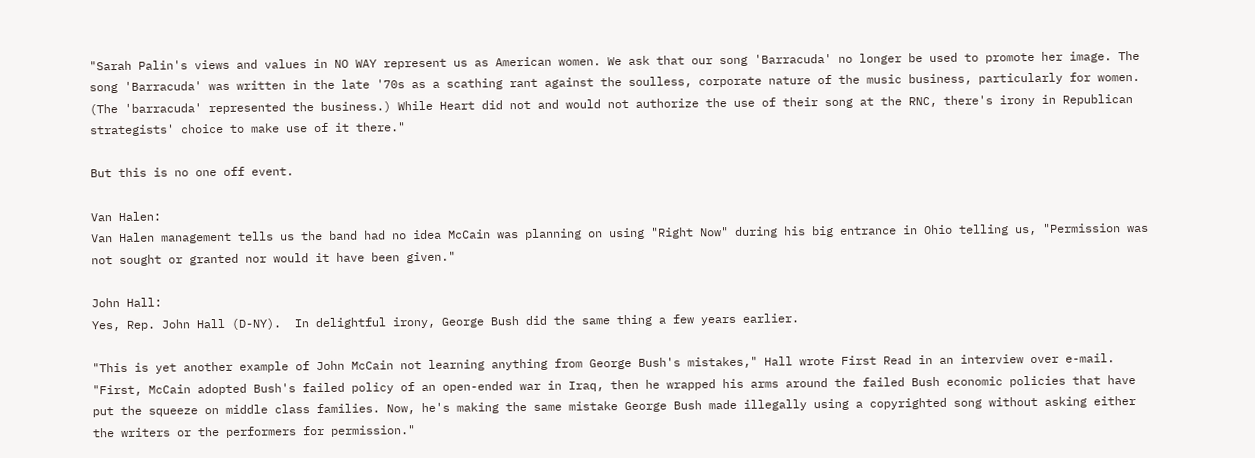"Sarah Palin's views and values in NO WAY represent us as American women. We ask that our song 'Barracuda' no longer be used to promote her image. The song 'Barracuda' was written in the late '70s as a scathing rant against the soulless, corporate nature of the music business, particularly for women. (The 'barracuda' represented the business.) While Heart did not and would not authorize the use of their song at the RNC, there's irony in Republican strategists' choice to make use of it there."

But this is no one off event.

Van Halen:
Van Halen management tells us the band had no idea McCain was planning on using "Right Now" during his big entrance in Ohio telling us, "Permission was not sought or granted nor would it have been given."

John Hall:
Yes, Rep. John Hall (D-NY).  In delightful irony, George Bush did the same thing a few years earlier.

"This is yet another example of John McCain not learning anything from George Bush's mistakes," Hall wrote First Read in an interview over e-mail. "First, McCain adopted Bush's failed policy of an open-ended war in Iraq, then he wrapped his arms around the failed Bush economic policies that have put the squeeze on middle class families. Now, he's making the same mistake George Bush made illegally using a copyrighted song without asking either the writers or the performers for permission."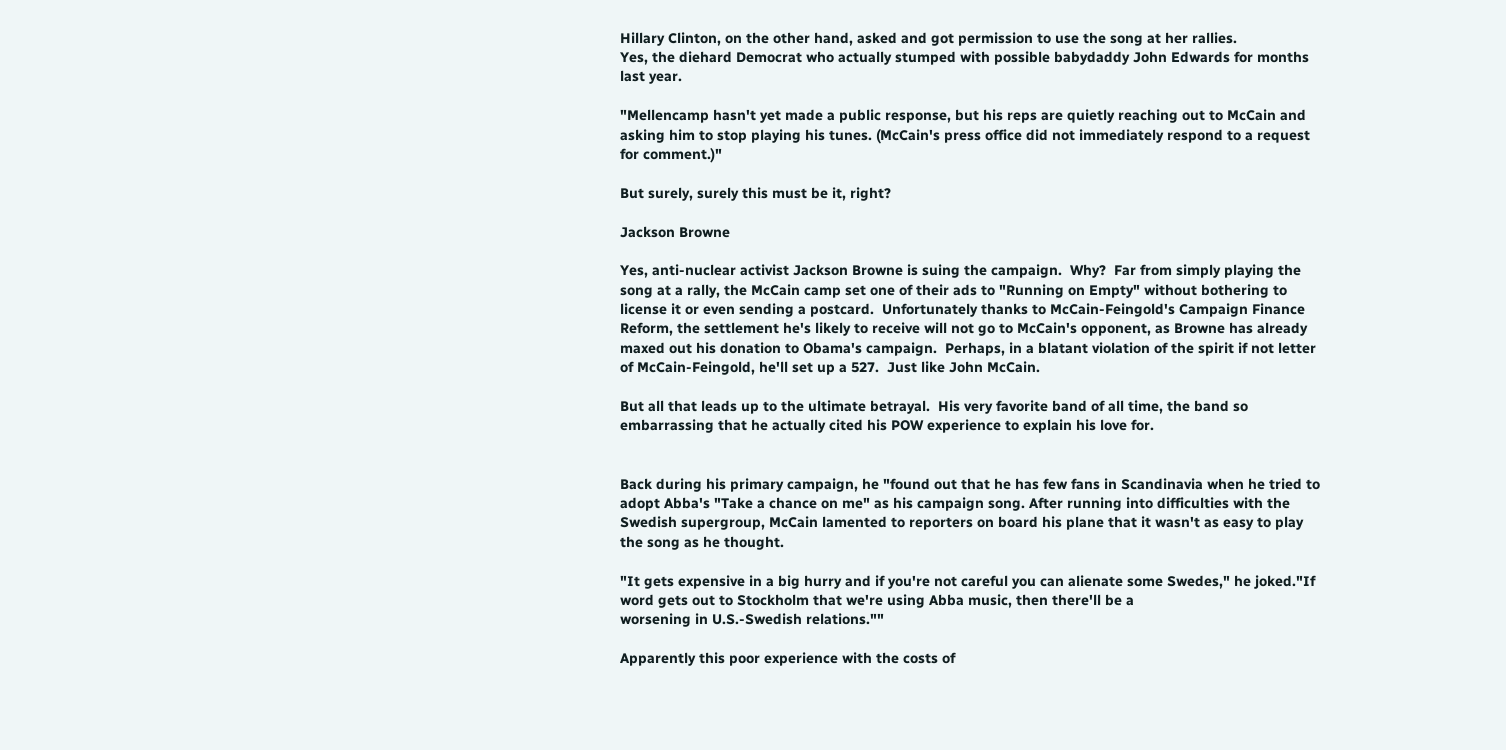Hillary Clinton, on the other hand, asked and got permission to use the song at her rallies.
Yes, the diehard Democrat who actually stumped with possible babydaddy John Edwards for months last year.

"Mellencamp hasn't yet made a public response, but his reps are quietly reaching out to McCain and asking him to stop playing his tunes. (McCain's press office did not immediately respond to a request for comment.)"

But surely, surely this must be it, right?

Jackson Browne

Yes, anti-nuclear activist Jackson Browne is suing the campaign.  Why?  Far from simply playing the song at a rally, the McCain camp set one of their ads to "Running on Empty" without bothering to license it or even sending a postcard.  Unfortunately thanks to McCain-Feingold's Campaign Finance Reform, the settlement he's likely to receive will not go to McCain's opponent, as Browne has already maxed out his donation to Obama's campaign.  Perhaps, in a blatant violation of the spirit if not letter of McCain-Feingold, he'll set up a 527.  Just like John McCain.

But all that leads up to the ultimate betrayal.  His very favorite band of all time, the band so embarrassing that he actually cited his POW experience to explain his love for.


Back during his primary campaign, he "found out that he has few fans in Scandinavia when he tried to adopt Abba's "Take a chance on me" as his campaign song. After running into difficulties with the Swedish supergroup, McCain lamented to reporters on board his plane that it wasn't as easy to play the song as he thought.

"It gets expensive in a big hurry and if you're not careful you can alienate some Swedes," he joked."If word gets out to Stockholm that we're using Abba music, then there'll be a
worsening in U.S.-Swedish relations.""

Apparently this poor experience with the costs of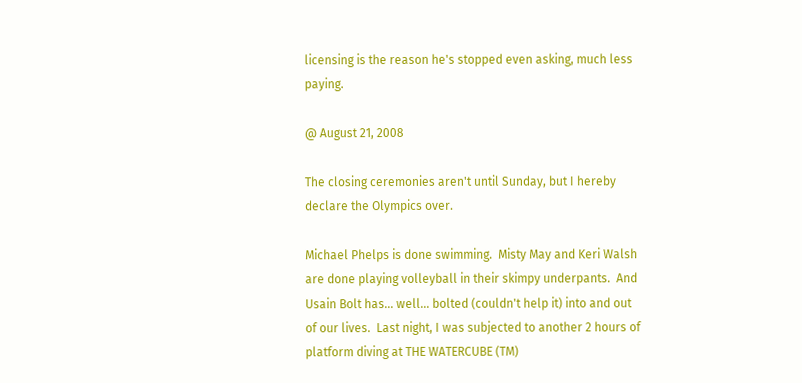licensing is the reason he's stopped even asking, much less paying.

@ August 21, 2008

The closing ceremonies aren't until Sunday, but I hereby declare the Olympics over.

Michael Phelps is done swimming.  Misty May and Keri Walsh are done playing volleyball in their skimpy underpants.  And Usain Bolt has... well... bolted (couldn't help it) into and out of our lives.  Last night, I was subjected to another 2 hours of platform diving at THE WATERCUBE (TM)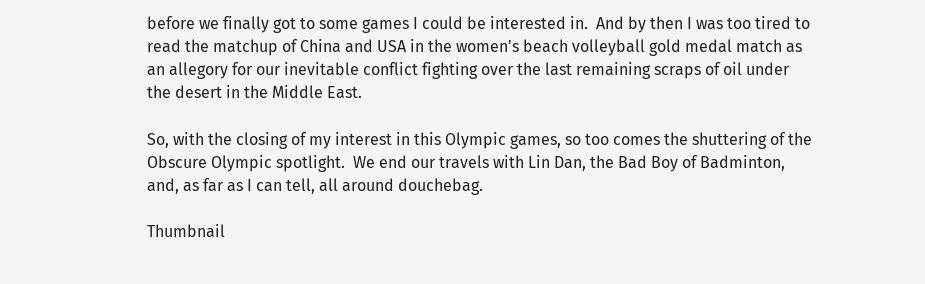before we finally got to some games I could be interested in.  And by then I was too tired to read the matchup of China and USA in the women's beach volleyball gold medal match as an allegory for our inevitable conflict fighting over the last remaining scraps of oil under the desert in the Middle East.

So, with the closing of my interest in this Olympic games, so too comes the shuttering of the Obscure Olympic spotlight.  We end our travels with Lin Dan, the Bad Boy of Badminton, and, as far as I can tell, all around douchebag.

Thumbnail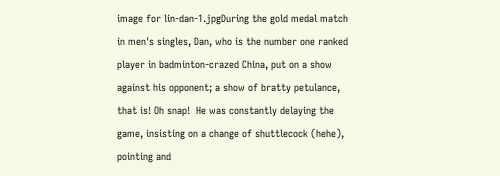image for lin-dan-1.jpgDuring the gold medal match in men's singles, Dan, who is the number one ranked player in badminton-crazed China, put on a show against his opponent; a show of bratty petulance, that is! Oh snap!  He was constantly delaying the game, insisting on a change of shuttlecock (hehe), pointing and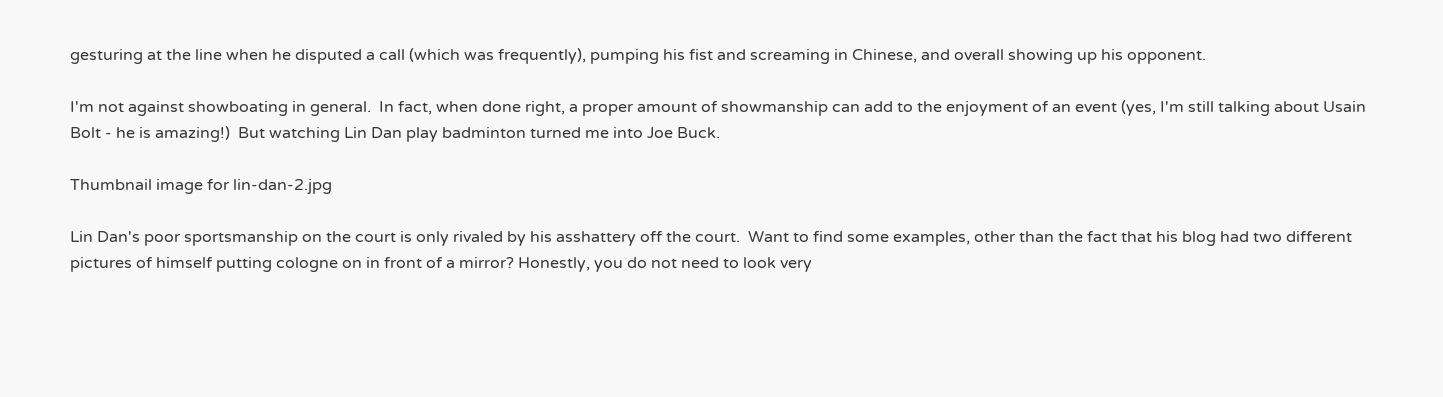gesturing at the line when he disputed a call (which was frequently), pumping his fist and screaming in Chinese, and overall showing up his opponent.

I'm not against showboating in general.  In fact, when done right, a proper amount of showmanship can add to the enjoyment of an event (yes, I'm still talking about Usain Bolt - he is amazing!)  But watching Lin Dan play badminton turned me into Joe Buck.

Thumbnail image for lin-dan-2.jpg

Lin Dan's poor sportsmanship on the court is only rivaled by his asshattery off the court.  Want to find some examples, other than the fact that his blog had two different pictures of himself putting cologne on in front of a mirror? Honestly, you do not need to look very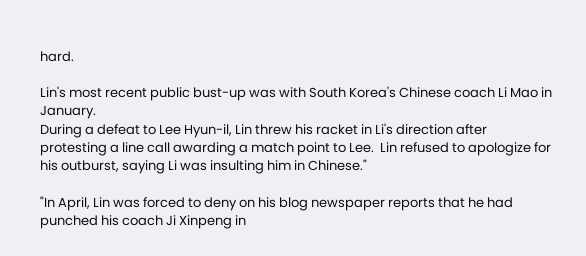hard.

Lin's most recent public bust-up was with South Korea's Chinese coach Li Mao in January.
During a defeat to Lee Hyun-il, Lin threw his racket in Li's direction after protesting a line call awarding a match point to Lee.  Lin refused to apologize for his outburst, saying Li was insulting him in Chinese."

"In April, Lin was forced to deny on his blog newspaper reports that he had punched his coach Ji Xinpeng in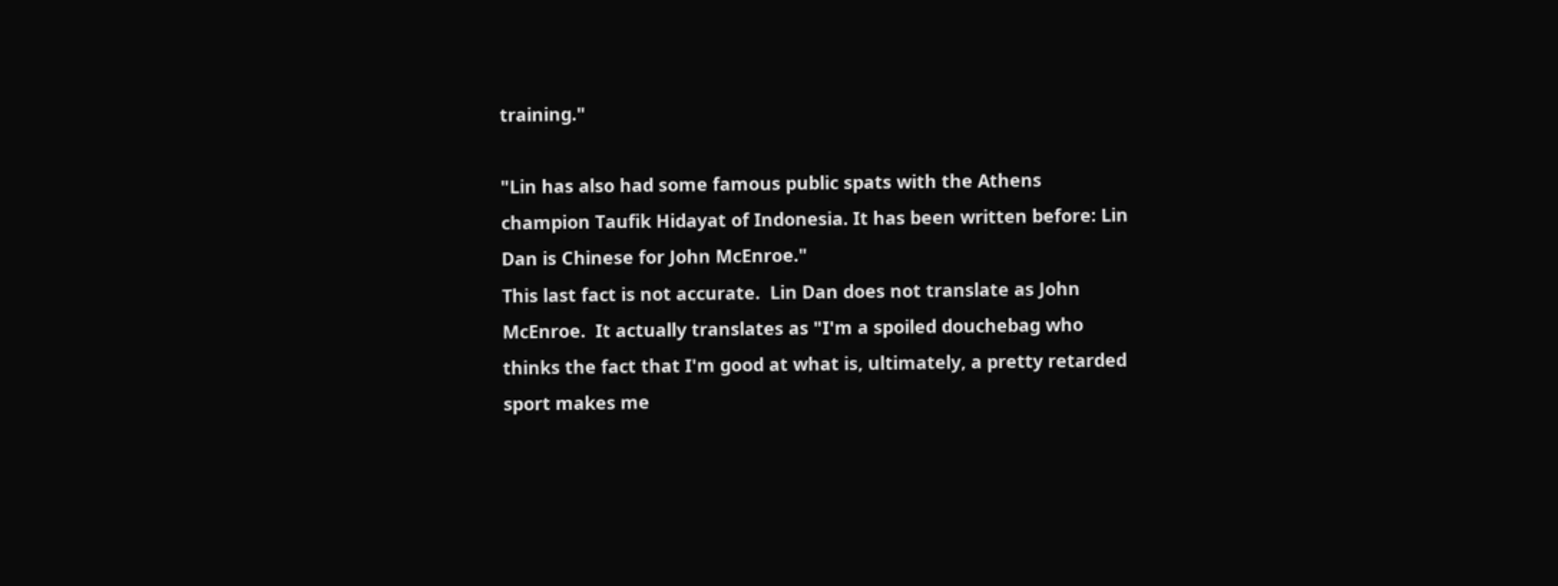training."

"Lin has also had some famous public spats with the Athens champion Taufik Hidayat of Indonesia. It has been written before: Lin Dan is Chinese for John McEnroe."
This last fact is not accurate.  Lin Dan does not translate as John McEnroe.  It actually translates as "I'm a spoiled douchebag who thinks the fact that I'm good at what is, ultimately, a pretty retarded sport makes me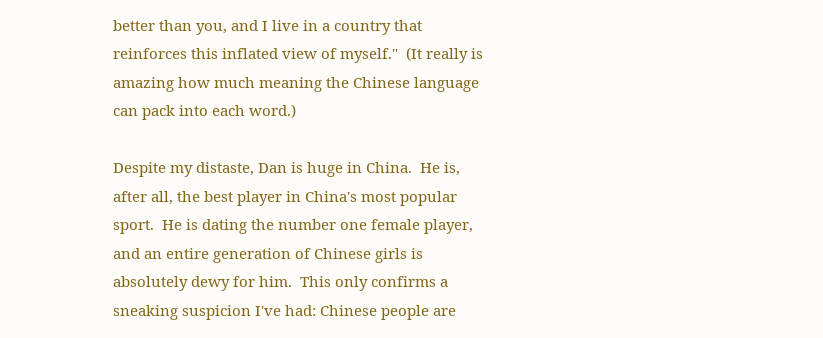better than you, and I live in a country that reinforces this inflated view of myself."  (It really is amazing how much meaning the Chinese language can pack into each word.)

Despite my distaste, Dan is huge in China.  He is, after all, the best player in China's most popular sport.  He is dating the number one female player, and an entire generation of Chinese girls is absolutely dewy for him.  This only confirms a sneaking suspicion I've had: Chinese people are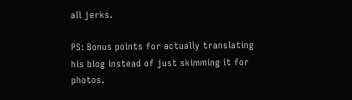all jerks.

PS: Bonus points for actually translating his blog instead of just skimming it for photos.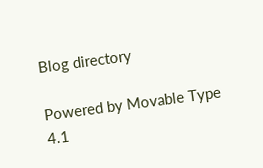Blog directory

Powered by Movable Type 4.1